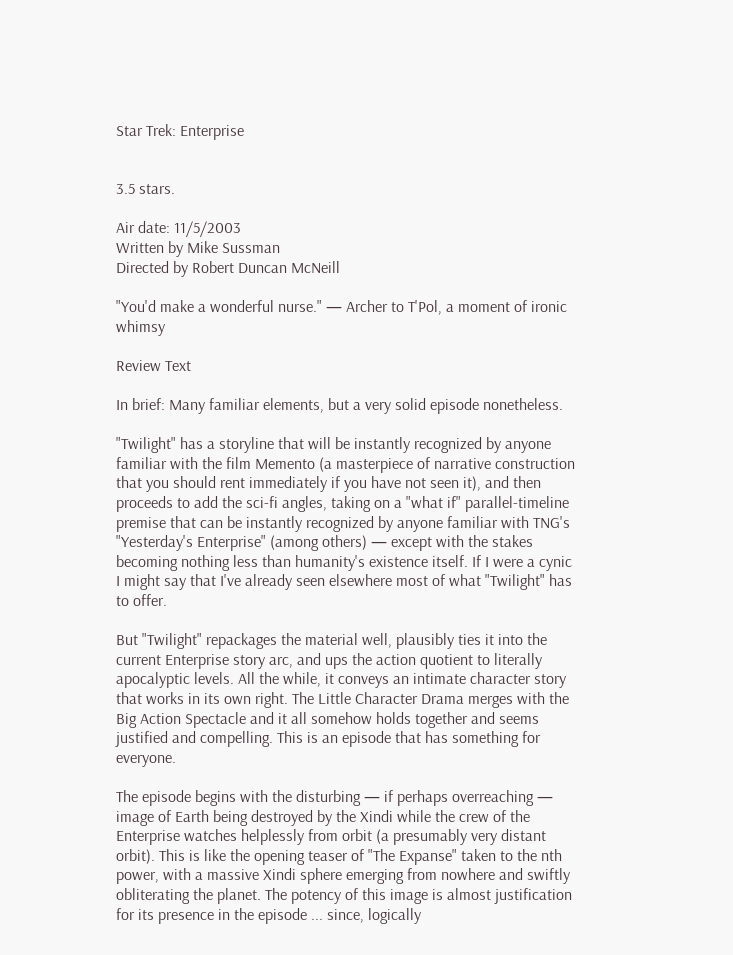Star Trek: Enterprise


3.5 stars.

Air date: 11/5/2003
Written by Mike Sussman
Directed by Robert Duncan McNeill

"You'd make a wonderful nurse." — Archer to T'Pol, a moment of ironic whimsy

Review Text

In brief: Many familiar elements, but a very solid episode nonetheless.

"Twilight" has a storyline that will be instantly recognized by anyone familiar with the film Memento (a masterpiece of narrative construction that you should rent immediately if you have not seen it), and then proceeds to add the sci-fi angles, taking on a "what if" parallel-timeline premise that can be instantly recognized by anyone familiar with TNG's "Yesterday's Enterprise" (among others) — except with the stakes becoming nothing less than humanity's existence itself. If I were a cynic I might say that I've already seen elsewhere most of what "Twilight" has to offer.

But "Twilight" repackages the material well, plausibly ties it into the current Enterprise story arc, and ups the action quotient to literally apocalyptic levels. All the while, it conveys an intimate character story that works in its own right. The Little Character Drama merges with the Big Action Spectacle and it all somehow holds together and seems justified and compelling. This is an episode that has something for everyone.

The episode begins with the disturbing — if perhaps overreaching — image of Earth being destroyed by the Xindi while the crew of the Enterprise watches helplessly from orbit (a presumably very distant orbit). This is like the opening teaser of "The Expanse" taken to the nth power, with a massive Xindi sphere emerging from nowhere and swiftly obliterating the planet. The potency of this image is almost justification for its presence in the episode ... since, logically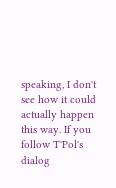speaking, I don't see how it could actually happen this way. If you follow T'Pol's dialog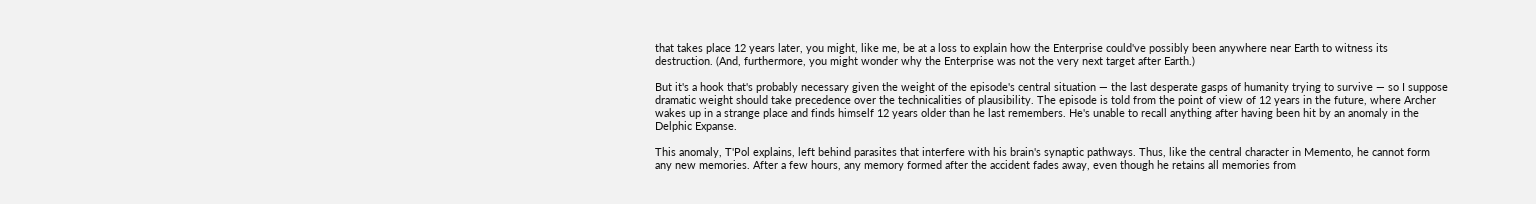that takes place 12 years later, you might, like me, be at a loss to explain how the Enterprise could've possibly been anywhere near Earth to witness its destruction. (And, furthermore, you might wonder why the Enterprise was not the very next target after Earth.)

But it's a hook that's probably necessary given the weight of the episode's central situation — the last desperate gasps of humanity trying to survive — so I suppose dramatic weight should take precedence over the technicalities of plausibility. The episode is told from the point of view of 12 years in the future, where Archer wakes up in a strange place and finds himself 12 years older than he last remembers. He's unable to recall anything after having been hit by an anomaly in the Delphic Expanse.

This anomaly, T'Pol explains, left behind parasites that interfere with his brain's synaptic pathways. Thus, like the central character in Memento, he cannot form any new memories. After a few hours, any memory formed after the accident fades away, even though he retains all memories from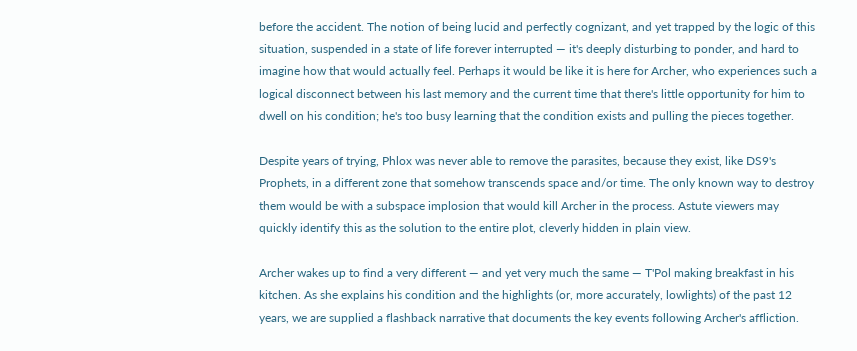before the accident. The notion of being lucid and perfectly cognizant, and yet trapped by the logic of this situation, suspended in a state of life forever interrupted — it's deeply disturbing to ponder, and hard to imagine how that would actually feel. Perhaps it would be like it is here for Archer, who experiences such a logical disconnect between his last memory and the current time that there's little opportunity for him to dwell on his condition; he's too busy learning that the condition exists and pulling the pieces together.

Despite years of trying, Phlox was never able to remove the parasites, because they exist, like DS9's Prophets, in a different zone that somehow transcends space and/or time. The only known way to destroy them would be with a subspace implosion that would kill Archer in the process. Astute viewers may quickly identify this as the solution to the entire plot, cleverly hidden in plain view.

Archer wakes up to find a very different — and yet very much the same — T'Pol making breakfast in his kitchen. As she explains his condition and the highlights (or, more accurately, lowlights) of the past 12 years, we are supplied a flashback narrative that documents the key events following Archer's affliction.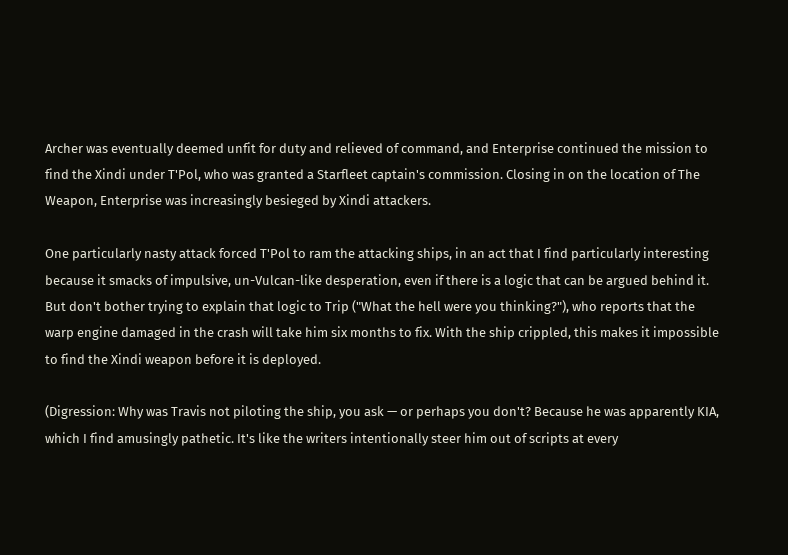Archer was eventually deemed unfit for duty and relieved of command, and Enterprise continued the mission to find the Xindi under T'Pol, who was granted a Starfleet captain's commission. Closing in on the location of The Weapon, Enterprise was increasingly besieged by Xindi attackers.

One particularly nasty attack forced T'Pol to ram the attacking ships, in an act that I find particularly interesting because it smacks of impulsive, un-Vulcan-like desperation, even if there is a logic that can be argued behind it. But don't bother trying to explain that logic to Trip ("What the hell were you thinking?"), who reports that the warp engine damaged in the crash will take him six months to fix. With the ship crippled, this makes it impossible to find the Xindi weapon before it is deployed.

(Digression: Why was Travis not piloting the ship, you ask — or perhaps you don't? Because he was apparently KIA, which I find amusingly pathetic. It's like the writers intentionally steer him out of scripts at every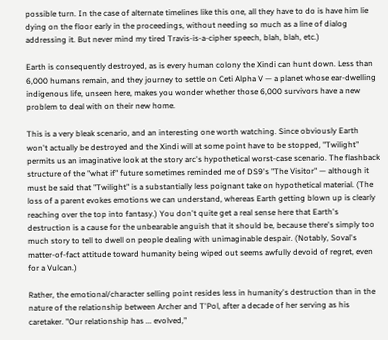possible turn. In the case of alternate timelines like this one, all they have to do is have him lie dying on the floor early in the proceedings, without needing so much as a line of dialog addressing it. But never mind my tired Travis-is-a-cipher speech, blah, blah, etc.)

Earth is consequently destroyed, as is every human colony the Xindi can hunt down. Less than 6,000 humans remain, and they journey to settle on Ceti Alpha V — a planet whose ear-dwelling indigenous life, unseen here, makes you wonder whether those 6,000 survivors have a new problem to deal with on their new home.

This is a very bleak scenario, and an interesting one worth watching. Since obviously Earth won't actually be destroyed and the Xindi will at some point have to be stopped, "Twilight" permits us an imaginative look at the story arc's hypothetical worst-case scenario. The flashback structure of the "what if" future sometimes reminded me of DS9's "The Visitor" — although it must be said that "Twilight" is a substantially less poignant take on hypothetical material. (The loss of a parent evokes emotions we can understand, whereas Earth getting blown up is clearly reaching over the top into fantasy.) You don't quite get a real sense here that Earth's destruction is a cause for the unbearable anguish that it should be, because there's simply too much story to tell to dwell on people dealing with unimaginable despair. (Notably, Soval's matter-of-fact attitude toward humanity being wiped out seems awfully devoid of regret, even for a Vulcan.)

Rather, the emotional/character selling point resides less in humanity's destruction than in the nature of the relationship between Archer and T'Pol, after a decade of her serving as his caretaker. "Our relationship has ... evolved,"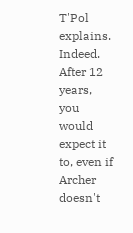T'Pol explains. Indeed. After 12 years, you would expect it to, even if Archer doesn't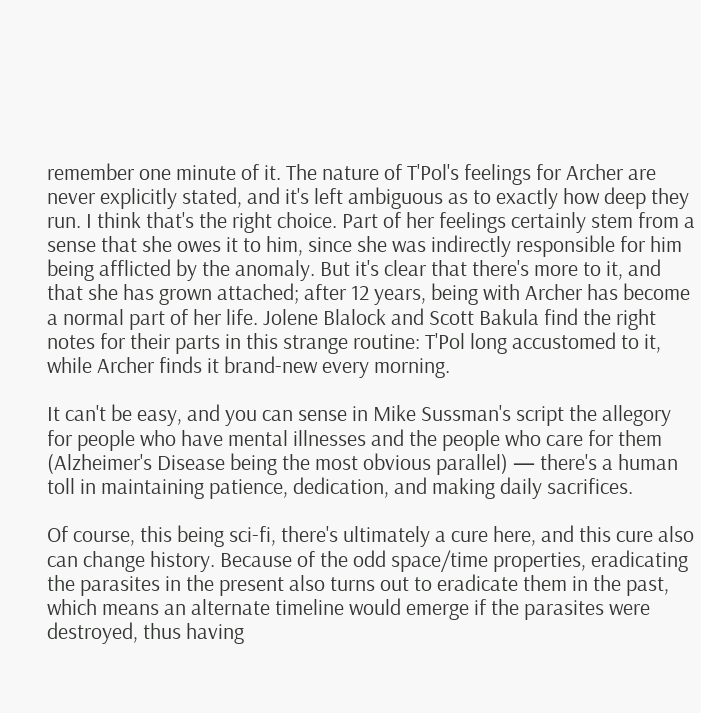remember one minute of it. The nature of T'Pol's feelings for Archer are never explicitly stated, and it's left ambiguous as to exactly how deep they run. I think that's the right choice. Part of her feelings certainly stem from a sense that she owes it to him, since she was indirectly responsible for him being afflicted by the anomaly. But it's clear that there's more to it, and that she has grown attached; after 12 years, being with Archer has become a normal part of her life. Jolene Blalock and Scott Bakula find the right notes for their parts in this strange routine: T'Pol long accustomed to it, while Archer finds it brand-new every morning.

It can't be easy, and you can sense in Mike Sussman's script the allegory for people who have mental illnesses and the people who care for them (Alzheimer's Disease being the most obvious parallel) — there's a human toll in maintaining patience, dedication, and making daily sacrifices.

Of course, this being sci-fi, there's ultimately a cure here, and this cure also can change history. Because of the odd space/time properties, eradicating the parasites in the present also turns out to eradicate them in the past, which means an alternate timeline would emerge if the parasites were destroyed, thus having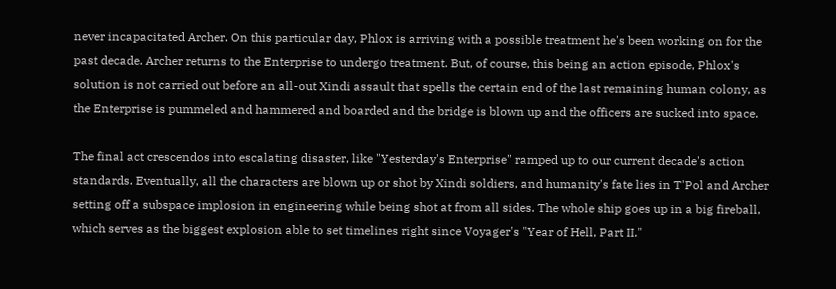never incapacitated Archer. On this particular day, Phlox is arriving with a possible treatment he's been working on for the past decade. Archer returns to the Enterprise to undergo treatment. But, of course, this being an action episode, Phlox's solution is not carried out before an all-out Xindi assault that spells the certain end of the last remaining human colony, as the Enterprise is pummeled and hammered and boarded and the bridge is blown up and the officers are sucked into space.

The final act crescendos into escalating disaster, like "Yesterday's Enterprise" ramped up to our current decade's action standards. Eventually, all the characters are blown up or shot by Xindi soldiers, and humanity's fate lies in T'Pol and Archer setting off a subspace implosion in engineering while being shot at from all sides. The whole ship goes up in a big fireball, which serves as the biggest explosion able to set timelines right since Voyager's "Year of Hell, Part II."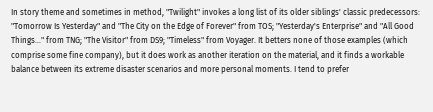In story theme and sometimes in method, "Twilight" invokes a long list of its older siblings' classic predecessors: "Tomorrow Is Yesterday" and "The City on the Edge of Forever" from TOS; "Yesterday's Enterprise" and "All Good Things..." from TNG; "The Visitor" from DS9; "Timeless" from Voyager. It betters none of those examples (which comprise some fine company), but it does work as another iteration on the material, and it finds a workable balance between its extreme disaster scenarios and more personal moments. I tend to prefer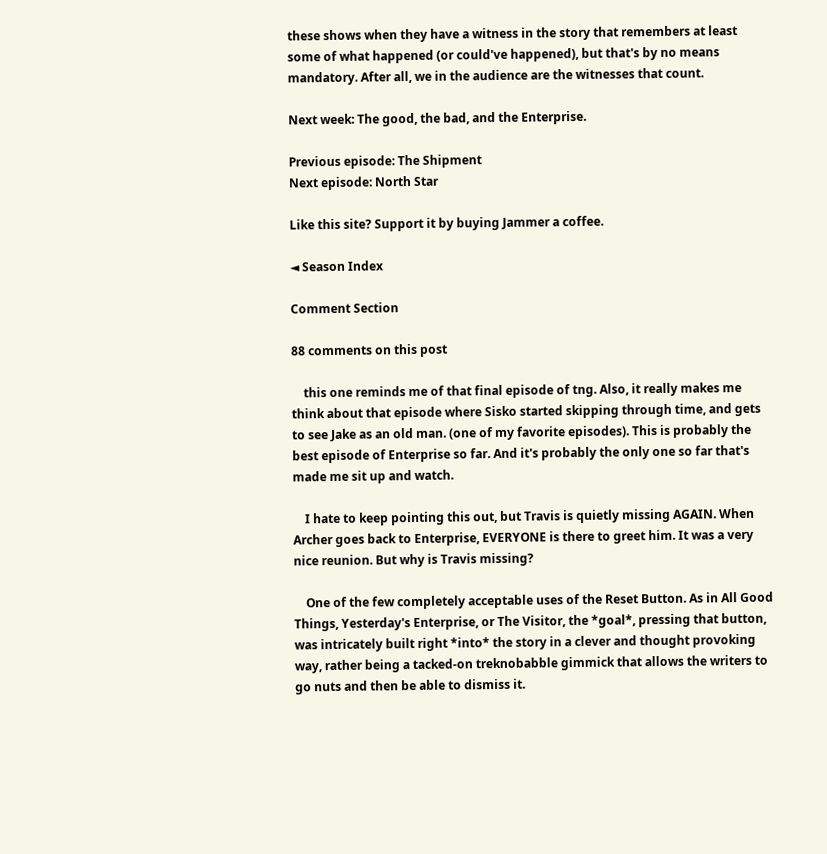these shows when they have a witness in the story that remembers at least some of what happened (or could've happened), but that's by no means mandatory. After all, we in the audience are the witnesses that count.

Next week: The good, the bad, and the Enterprise.

Previous episode: The Shipment
Next episode: North Star

Like this site? Support it by buying Jammer a coffee.

◄ Season Index

Comment Section

88 comments on this post

    this one reminds me of that final episode of tng. Also, it really makes me think about that episode where Sisko started skipping through time, and gets to see Jake as an old man. (one of my favorite episodes). This is probably the best episode of Enterprise so far. And it's probably the only one so far that's made me sit up and watch.

    I hate to keep pointing this out, but Travis is quietly missing AGAIN. When Archer goes back to Enterprise, EVERYONE is there to greet him. It was a very nice reunion. But why is Travis missing?

    One of the few completely acceptable uses of the Reset Button. As in All Good Things, Yesterday's Enterprise, or The Visitor, the *goal*, pressing that button, was intricately built right *into* the story in a clever and thought provoking way, rather being a tacked-on treknobabble gimmick that allows the writers to go nuts and then be able to dismiss it.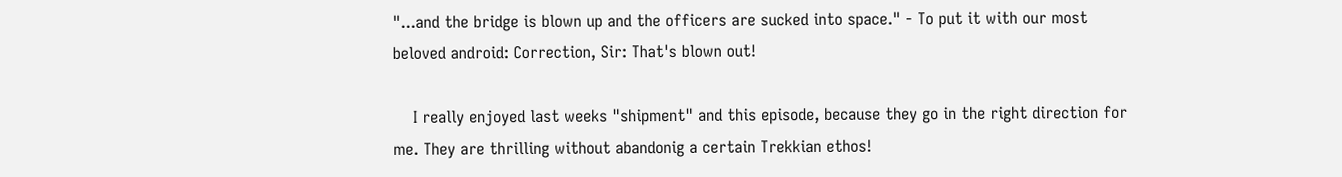"...and the bridge is blown up and the officers are sucked into space." - To put it with our most beloved android: Correction, Sir: That's blown out!

    I really enjoyed last weeks "shipment" and this episode, because they go in the right direction for me. They are thrilling without abandonig a certain Trekkian ethos!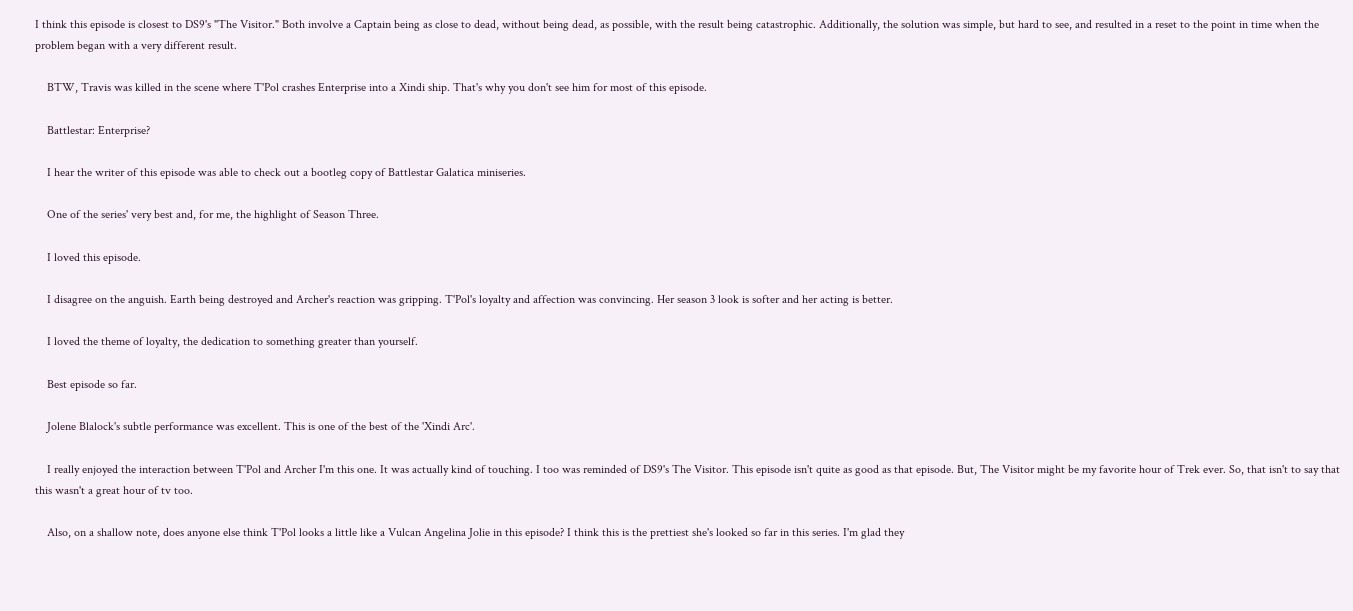I think this episode is closest to DS9's "The Visitor." Both involve a Captain being as close to dead, without being dead, as possible, with the result being catastrophic. Additionally, the solution was simple, but hard to see, and resulted in a reset to the point in time when the problem began with a very different result.

    BTW, Travis was killed in the scene where T'Pol crashes Enterprise into a Xindi ship. That's why you don't see him for most of this episode.

    Battlestar: Enterprise?

    I hear the writer of this episode was able to check out a bootleg copy of Battlestar Galatica miniseries.

    One of the series' very best and, for me, the highlight of Season Three.

    I loved this episode.

    I disagree on the anguish. Earth being destroyed and Archer's reaction was gripping. T'Pol's loyalty and affection was convincing. Her season 3 look is softer and her acting is better.

    I loved the theme of loyalty, the dedication to something greater than yourself.

    Best episode so far.

    Jolene Blalock's subtle performance was excellent. This is one of the best of the 'Xindi Arc'.

    I really enjoyed the interaction between T'Pol and Archer I'm this one. It was actually kind of touching. I too was reminded of DS9's The Visitor. This episode isn't quite as good as that episode. But, The Visitor might be my favorite hour of Trek ever. So, that isn't to say that this wasn't a great hour of tv too.

    Also, on a shallow note, does anyone else think T'Pol looks a little like a Vulcan Angelina Jolie in this episode? I think this is the prettiest she's looked so far in this series. I'm glad they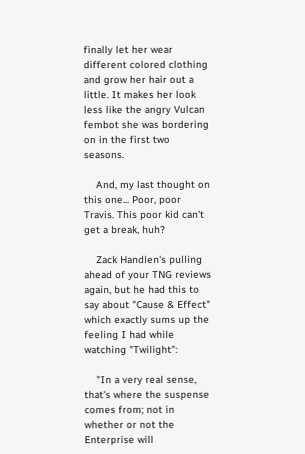finally let her wear different colored clothing and grow her hair out a little. It makes her look less like the angry Vulcan fembot she was bordering on in the first two seasons.

    And, my last thought on this one... Poor, poor Travis. This poor kid can't get a break, huh?

    Zack Handlen's pulling ahead of your TNG reviews again, but he had this to say about "Cause & Effect" which exactly sums up the feeling I had while watching "Twilight":

    "In a very real sense, that's where the suspense comes from; not in whether or not the Enterprise will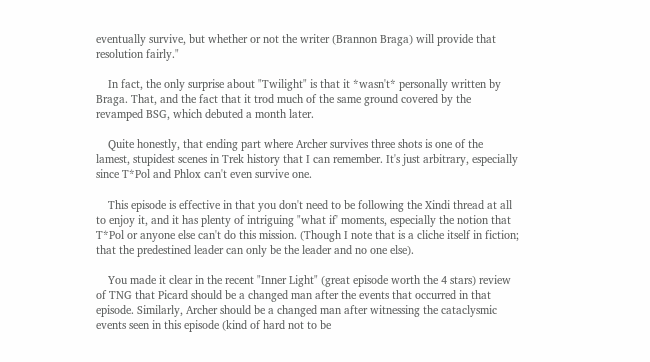eventually survive, but whether or not the writer (Brannon Braga) will provide that resolution fairly."

    In fact, the only surprise about "Twilight" is that it *wasn't* personally written by Braga. That, and the fact that it trod much of the same ground covered by the revamped BSG, which debuted a month later.

    Quite honestly, that ending part where Archer survives three shots is one of the lamest, stupidest scenes in Trek history that I can remember. It's just arbitrary, especially since T*Pol and Phlox can't even survive one.

    This episode is effective in that you don't need to be following the Xindi thread at all to enjoy it, and it has plenty of intriguing "what if' moments, especially the notion that T*Pol or anyone else can't do this mission. (Though I note that is a cliche itself in fiction; that the predestined leader can only be the leader and no one else).

    You made it clear in the recent "Inner Light" (great episode worth the 4 stars) review of TNG that Picard should be a changed man after the events that occurred in that episode. Similarly, Archer should be a changed man after witnessing the cataclysmic events seen in this episode (kind of hard not to be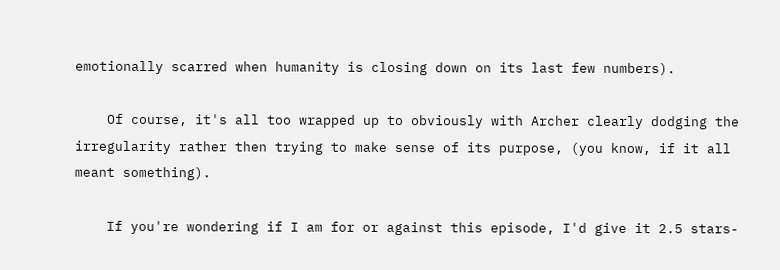emotionally scarred when humanity is closing down on its last few numbers).

    Of course, it's all too wrapped up to obviously with Archer clearly dodging the irregularity rather then trying to make sense of its purpose, (you know, if it all meant something).

    If you're wondering if I am for or against this episode, I'd give it 2.5 stars-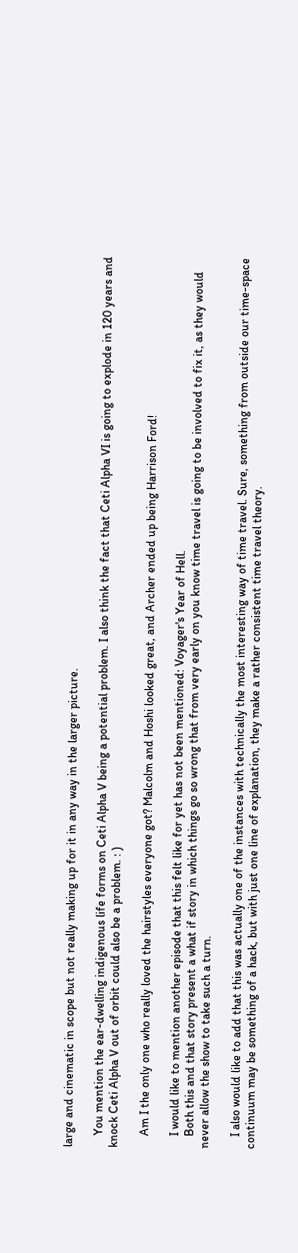large and cinematic in scope but not really making up for it in any way in the larger picture.

    You mention the ear-dwelling indigenous life forms on Ceti Alpha V being a potential problem. I also think the fact that Ceti Alpha VI is going to explode in 120 years and knock Ceti Alpha V out of orbit could also be a problem. : )

    Am I the only one who really loved the hairstyles everyone got? Malcolm and Hoshi looked great, and Archer ended up being Harrison Ford!

    I would like to mention another episode that this felt like for yet has not been mentioned: Voyager's Year of Hell.
    Both this and that story present a what if story in which things go so wrong that from very early on you know time travel is going to be involved to fix it, as they would never allow the show to take such a turn.

    I also would like to add that this was actually one of the instances with technically the most interesting way of time travel. Sure, something from outside our time-space continuum may be something of a hack, but with just one line of explanation, they make a rather consistent time travel theory.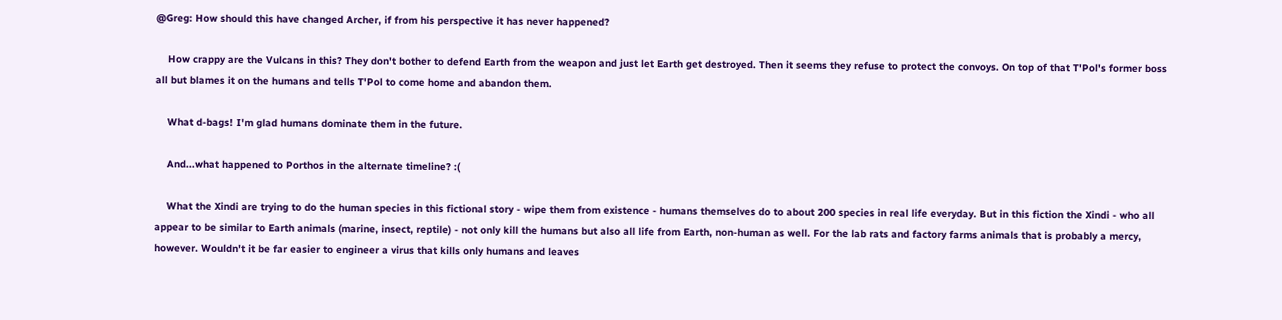@Greg: How should this have changed Archer, if from his perspective it has never happened?

    How crappy are the Vulcans in this? They don't bother to defend Earth from the weapon and just let Earth get destroyed. Then it seems they refuse to protect the convoys. On top of that T'Pol's former boss all but blames it on the humans and tells T'Pol to come home and abandon them.

    What d-bags! I'm glad humans dominate them in the future.

    And...what happened to Porthos in the alternate timeline? :(

    What the Xindi are trying to do the human species in this fictional story - wipe them from existence - humans themselves do to about 200 species in real life everyday. But in this fiction the Xindi - who all appear to be similar to Earth animals (marine, insect, reptile) - not only kill the humans but also all life from Earth, non-human as well. For the lab rats and factory farms animals that is probably a mercy, however. Wouldn't it be far easier to engineer a virus that kills only humans and leaves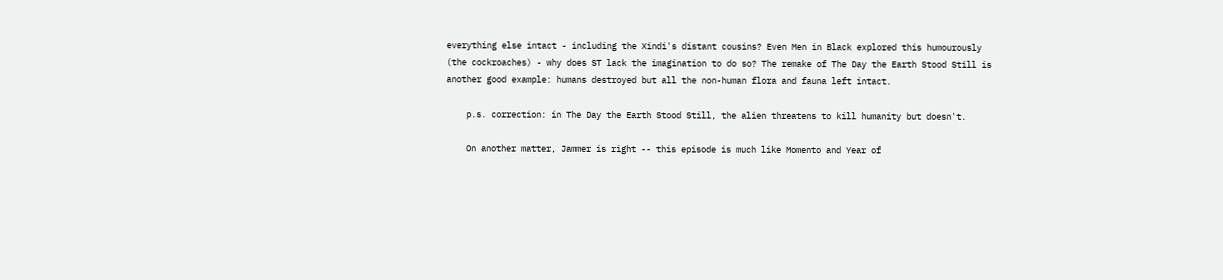everything else intact - including the Xindi's distant cousins? Even Men in Black explored this humourously (the cockroaches) - why does ST lack the imagination to do so? The remake of The Day the Earth Stood Still is another good example: humans destroyed but all the non-human flora and fauna left intact.

    p.s. correction: in The Day the Earth Stood Still, the alien threatens to kill humanity but doesn't.

    On another matter, Jammer is right -- this episode is much like Momento and Year of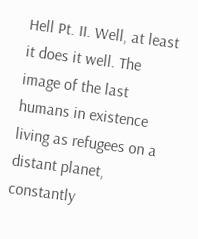Hell Pt. II. Well, at least it does it well. The image of the last humans in existence living as refugees on a distant planet, constantly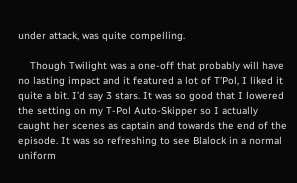under attack, was quite compelling.

    Though Twilight was a one-off that probably will have no lasting impact and it featured a lot of T’Pol, I liked it quite a bit. I’d say 3 stars. It was so good that I lowered the setting on my T-Pol Auto-Skipper so I actually caught her scenes as captain and towards the end of the episode. It was so refreshing to see Blalock in a normal uniform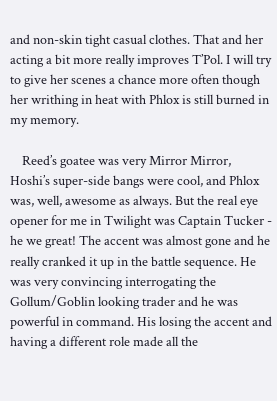and non-skin tight casual clothes. That and her acting a bit more really improves T’Pol. I will try to give her scenes a chance more often though her writhing in heat with Phlox is still burned in my memory.

    Reed’s goatee was very Mirror Mirror, Hoshi’s super-side bangs were cool, and Phlox was, well, awesome as always. But the real eye opener for me in Twilight was Captain Tucker - he we great! The accent was almost gone and he really cranked it up in the battle sequence. He was very convincing interrogating the Gollum/Goblin looking trader and he was powerful in command. His losing the accent and having a different role made all the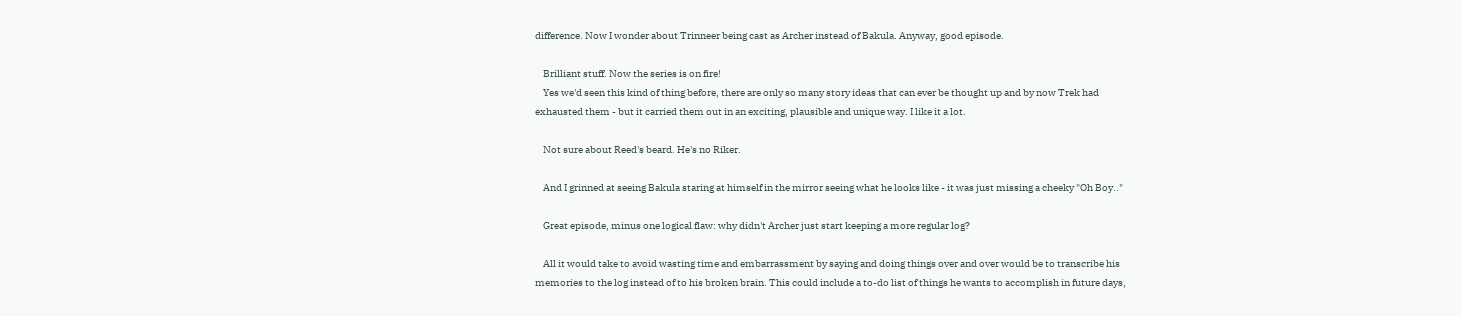difference. Now I wonder about Trinneer being cast as Archer instead of Bakula. Anyway, good episode.

    Brilliant stuff. Now the series is on fire!
    Yes we'd seen this kind of thing before, there are only so many story ideas that can ever be thought up and by now Trek had exhausted them - but it carried them out in an exciting, plausible and unique way. I like it a lot.

    Not sure about Reed's beard. He's no Riker.

    And I grinned at seeing Bakula staring at himself in the mirror seeing what he looks like - it was just missing a cheeky "Oh Boy.."

    Great episode, minus one logical flaw: why didn't Archer just start keeping a more regular log?

    All it would take to avoid wasting time and embarrassment by saying and doing things over and over would be to transcribe his memories to the log instead of to his broken brain. This could include a to-do list of things he wants to accomplish in future days,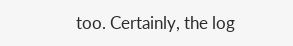too. Certainly, the log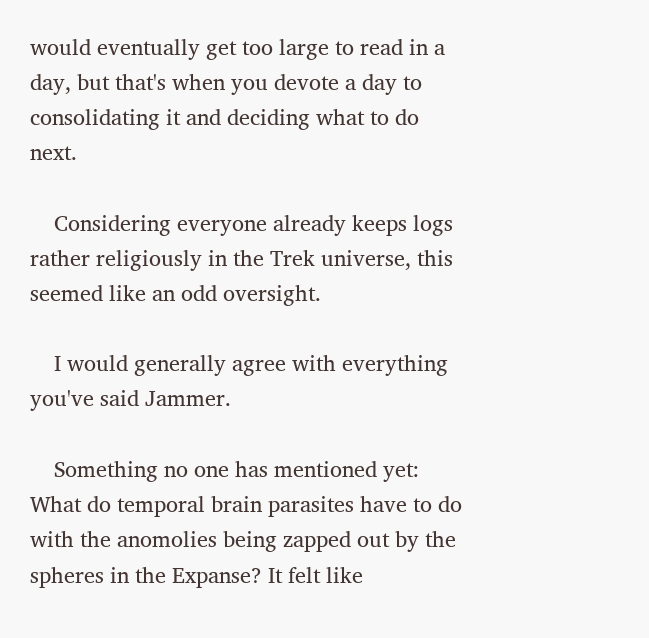would eventually get too large to read in a day, but that's when you devote a day to consolidating it and deciding what to do next.

    Considering everyone already keeps logs rather religiously in the Trek universe, this seemed like an odd oversight.

    I would generally agree with everything you've said Jammer.

    Something no one has mentioned yet: What do temporal brain parasites have to do with the anomolies being zapped out by the spheres in the Expanse? It felt like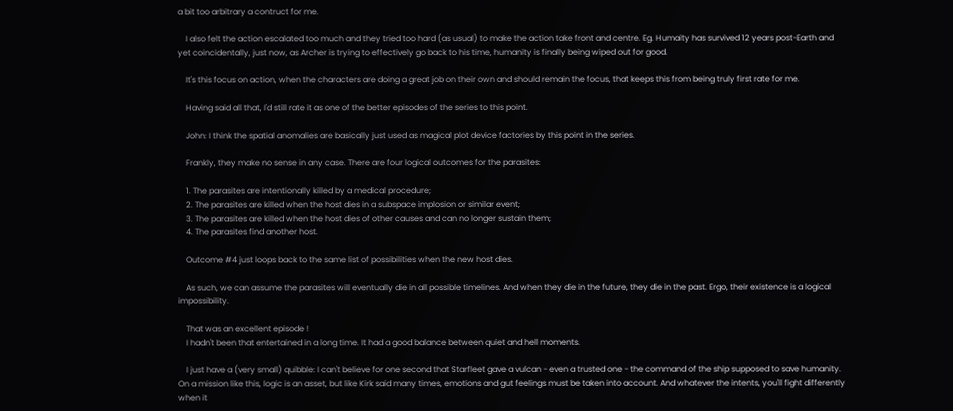a bit too arbitrary a contruct for me.

    I also felt the action escalated too much and they tried too hard (as usual) to make the action take front and centre. Eg. Humaity has survived 12 years post-Earth and yet coincidentally, just now, as Archer is trying to effectively go back to his time, humanity is finally being wiped out for good.

    It's this focus on action, when the characters are doing a great job on their own and should remain the focus, that keeps this from being truly first rate for me.

    Having said all that, I'd still rate it as one of the better episodes of the series to this point.

    John: I think the spatial anomalies are basically just used as magical plot device factories by this point in the series.

    Frankly, they make no sense in any case. There are four logical outcomes for the parasites:

    1. The parasites are intentionally killed by a medical procedure;
    2. The parasites are killed when the host dies in a subspace implosion or similar event;
    3. The parasites are killed when the host dies of other causes and can no longer sustain them;
    4. The parasites find another host.

    Outcome #4 just loops back to the same list of possibilities when the new host dies.

    As such, we can assume the parasites will eventually die in all possible timelines. And when they die in the future, they die in the past. Ergo, their existence is a logical impossibility.

    That was an excellent episode !
    I hadn't been that entertained in a long time. It had a good balance between quiet and hell moments.

    I just have a (very small) quibble: I can't believe for one second that Starfleet gave a vulcan - even a trusted one - the command of the ship supposed to save humanity. On a mission like this, logic is an asset, but like Kirk said many times, emotions and gut feelings must be taken into account. And whatever the intents, you'll fight differently when it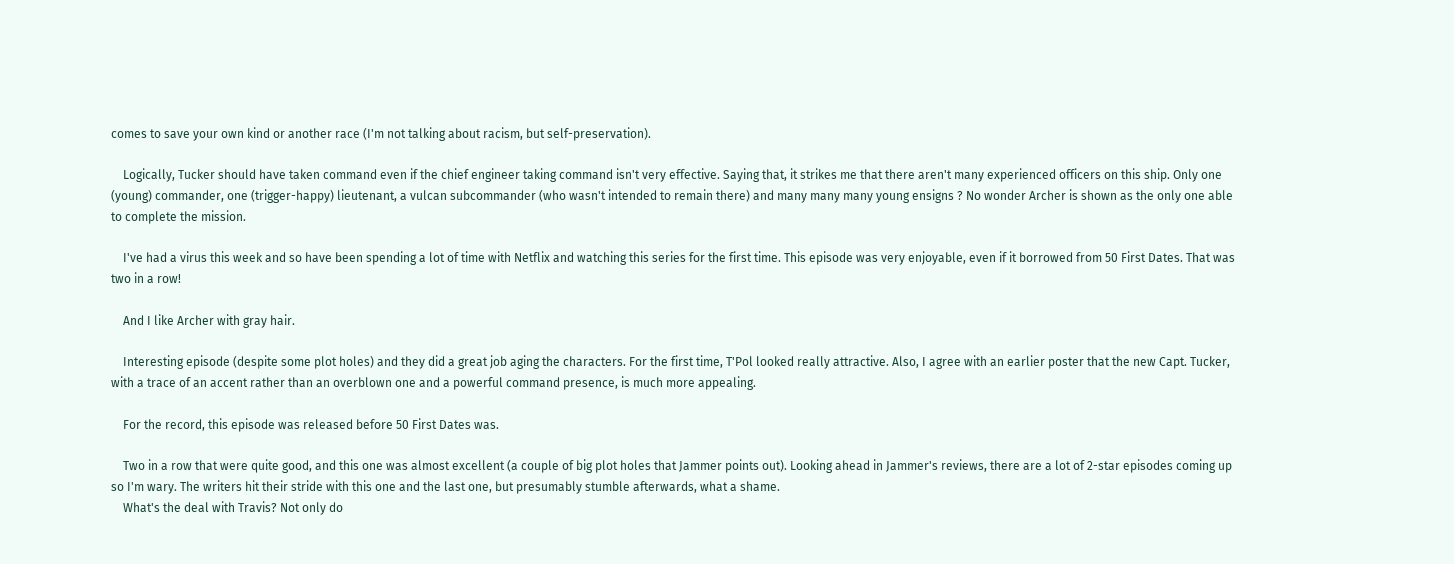comes to save your own kind or another race (I'm not talking about racism, but self-preservation).

    Logically, Tucker should have taken command even if the chief engineer taking command isn't very effective. Saying that, it strikes me that there aren't many experienced officers on this ship. Only one (young) commander, one (trigger-happy) lieutenant, a vulcan subcommander (who wasn't intended to remain there) and many many many young ensigns ? No wonder Archer is shown as the only one able to complete the mission.

    I've had a virus this week and so have been spending a lot of time with Netflix and watching this series for the first time. This episode was very enjoyable, even if it borrowed from 50 First Dates. That was two in a row!

    And I like Archer with gray hair.

    Interesting episode (despite some plot holes) and they did a great job aging the characters. For the first time, T'Pol looked really attractive. Also, I agree with an earlier poster that the new Capt. Tucker, with a trace of an accent rather than an overblown one and a powerful command presence, is much more appealing.

    For the record, this episode was released before 50 First Dates was.

    Two in a row that were quite good, and this one was almost excellent (a couple of big plot holes that Jammer points out). Looking ahead in Jammer's reviews, there are a lot of 2-star episodes coming up so I'm wary. The writers hit their stride with this one and the last one, but presumably stumble afterwards, what a shame.
    What's the deal with Travis? Not only do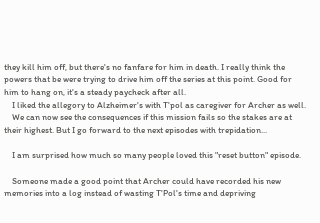they kill him off, but there's no fanfare for him in death. I really think the powers that be were trying to drive him off the series at this point. Good for him to hang on, it's a steady paycheck after all.
    I liked the allegory to Alzheimer's with T'pol as caregiver for Archer as well.
    We can now see the consequences if this mission fails so the stakes are at their highest. But I go forward to the next episodes with trepidation...

    I am surprised how much so many people loved this "reset button" episode.

    Someone made a good point that Archer could have recorded his new memories into a log instead of wasting T'Pol's time and depriving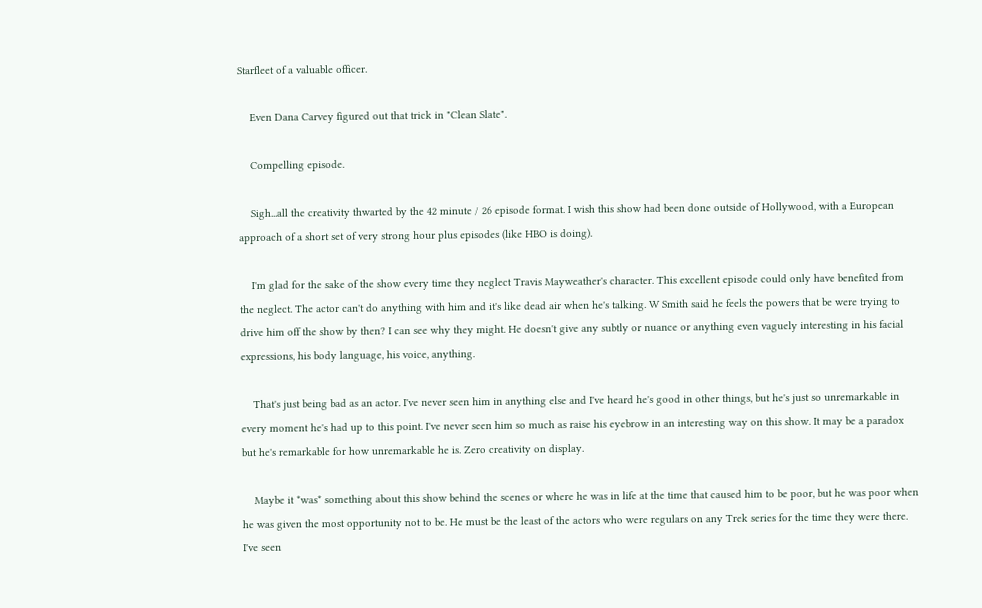Starfleet of a valuable officer.

    Even Dana Carvey figured out that trick in "Clean Slate".

    Compelling episode.

    Sigh...all the creativity thwarted by the 42 minute / 26 episode format. I wish this show had been done outside of Hollywood, with a European approach of a short set of very strong hour plus episodes (like HBO is doing).

    I'm glad for the sake of the show every time they neglect Travis Mayweather's character. This excellent episode could only have benefited from the neglect. The actor can't do anything with him and it's like dead air when he's talking. W Smith said he feels the powers that be were trying to drive him off the show by then? I can see why they might. He doesn't give any subtly or nuance or anything even vaguely interesting in his facial expressions, his body language, his voice, anything.

    That's just being bad as an actor. I've never seen him in anything else and I've heard he's good in other things, but he's just so unremarkable in every moment he's had up to this point. I've never seen him so much as raise his eyebrow in an interesting way on this show. It may be a paradox but he's remarkable for how unremarkable he is. Zero creativity on display.

    Maybe it *was* something about this show behind the scenes or where he was in life at the time that caused him to be poor, but he was poor when he was given the most opportunity not to be. He must be the least of the actors who were regulars on any Trek series for the time they were there. I've seen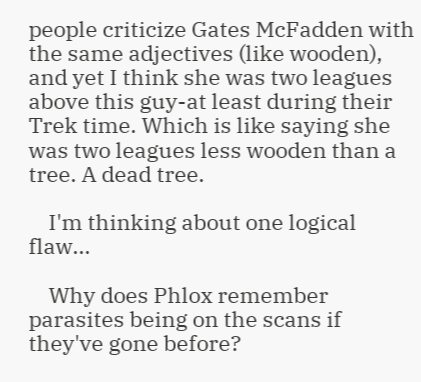people criticize Gates McFadden with the same adjectives (like wooden), and yet I think she was two leagues above this guy-at least during their Trek time. Which is like saying she was two leagues less wooden than a tree. A dead tree.

    I'm thinking about one logical flaw...

    Why does Phlox remember parasites being on the scans if they've gone before?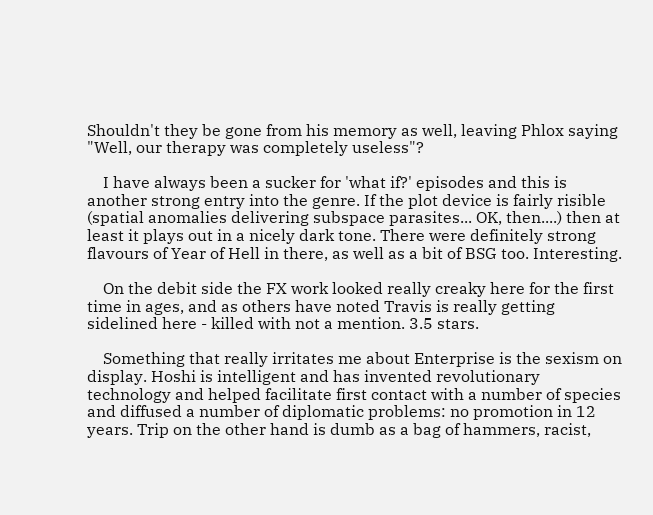Shouldn't they be gone from his memory as well, leaving Phlox saying "Well, our therapy was completely useless"?

    I have always been a sucker for 'what if?' episodes and this is another strong entry into the genre. If the plot device is fairly risible (spatial anomalies delivering subspace parasites... OK, then....) then at least it plays out in a nicely dark tone. There were definitely strong flavours of Year of Hell in there, as well as a bit of BSG too. Interesting.

    On the debit side the FX work looked really creaky here for the first time in ages, and as others have noted Travis is really getting sidelined here - killed with not a mention. 3.5 stars.

    Something that really irritates me about Enterprise is the sexism on display. Hoshi is intelligent and has invented revolutionary technology and helped facilitate first contact with a number of species and diffused a number of diplomatic problems: no promotion in 12 years. Trip on the other hand is dumb as a bag of hammers, racist,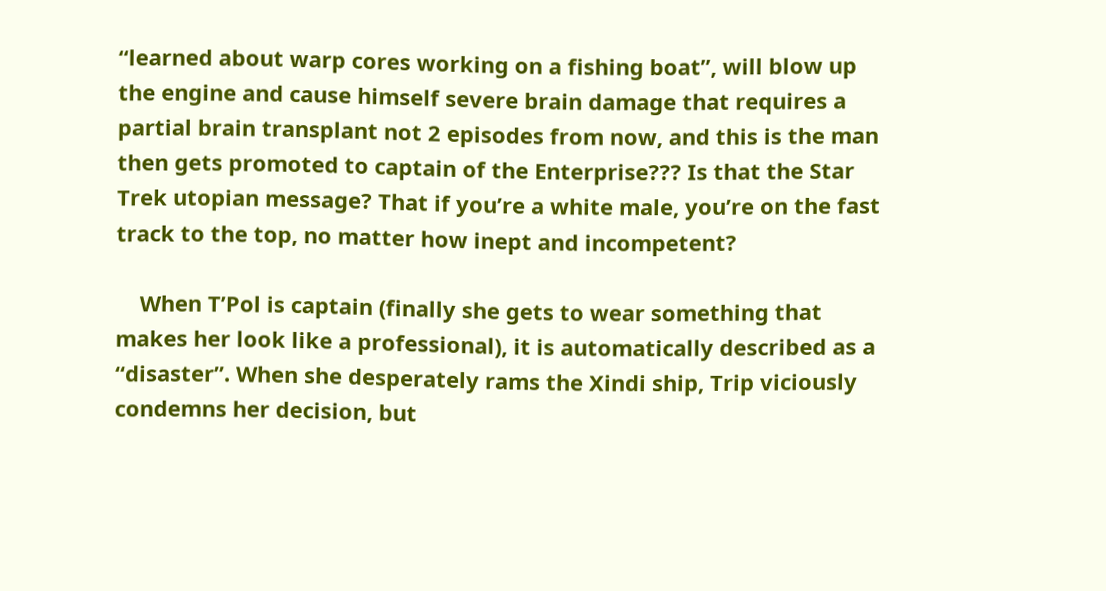“learned about warp cores working on a fishing boat”, will blow up the engine and cause himself severe brain damage that requires a partial brain transplant not 2 episodes from now, and this is the man then gets promoted to captain of the Enterprise??? Is that the Star Trek utopian message? That if you’re a white male, you’re on the fast track to the top, no matter how inept and incompetent?

    When T’Pol is captain (finally she gets to wear something that makes her look like a professional), it is automatically described as a “disaster”. When she desperately rams the Xindi ship, Trip viciously condemns her decision, but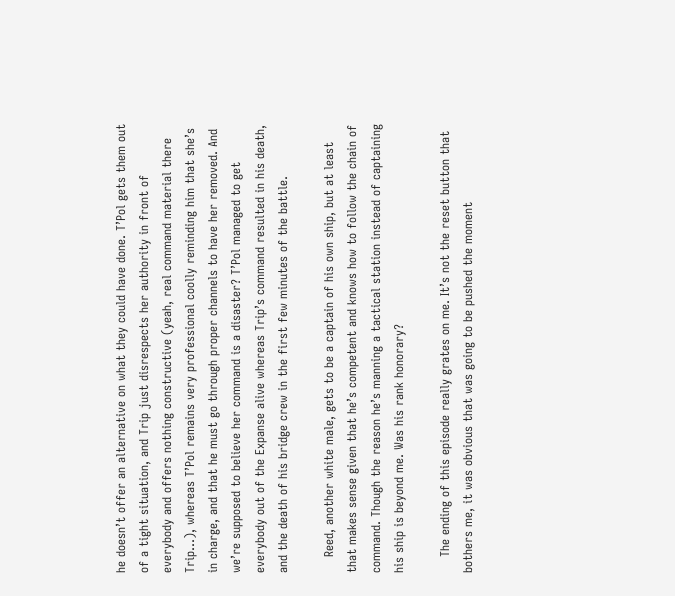he doesn’t offer an alternative on what they could have done. T’Pol gets them out of a tight situation, and Trip just disrespects her authority in front of everybody and offers nothing constructive (yeah, real command material there Trip…), whereas T’Pol remains very professional coolly reminding him that she’s in charge, and that he must go through proper channels to have her removed. And we’re supposed to believe her command is a disaster? T’Pol managed to get everybody out of the Expanse alive whereas Trip’s command resulted in his death, and the death of his bridge crew in the first few minutes of the battle.

    Reed, another white male, gets to be a captain of his own ship, but at least that makes sense given that he’s competent and knows how to follow the chain of command. Though the reason he’s manning a tactical station instead of captaining his ship is beyond me. Was his rank honorary?

    The ending of this episode really grates on me. It’s not the reset button that bothers me, it was obvious that was going to be pushed the moment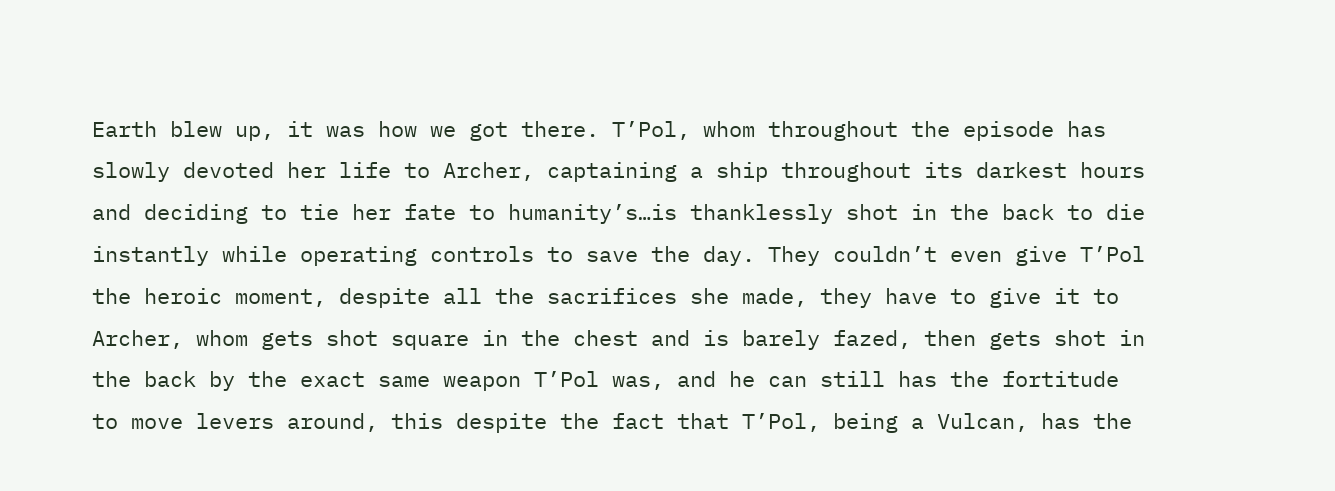Earth blew up, it was how we got there. T’Pol, whom throughout the episode has slowly devoted her life to Archer, captaining a ship throughout its darkest hours and deciding to tie her fate to humanity’s…is thanklessly shot in the back to die instantly while operating controls to save the day. They couldn’t even give T’Pol the heroic moment, despite all the sacrifices she made, they have to give it to Archer, whom gets shot square in the chest and is barely fazed, then gets shot in the back by the exact same weapon T’Pol was, and he can still has the fortitude to move levers around, this despite the fact that T’Pol, being a Vulcan, has the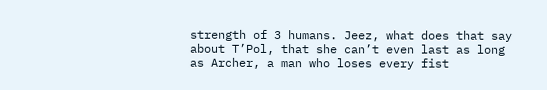strength of 3 humans. Jeez, what does that say about T’Pol, that she can’t even last as long as Archer, a man who loses every fist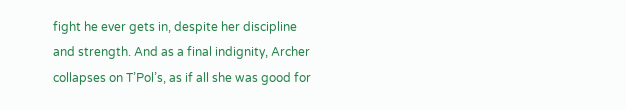fight he ever gets in, despite her discipline and strength. And as a final indignity, Archer collapses on T’Pol’s, as if all she was good for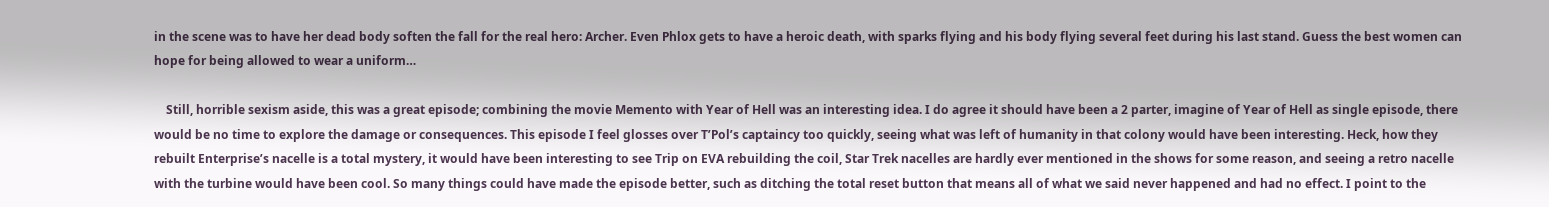in the scene was to have her dead body soften the fall for the real hero: Archer. Even Phlox gets to have a heroic death, with sparks flying and his body flying several feet during his last stand. Guess the best women can hope for being allowed to wear a uniform…

    Still, horrible sexism aside, this was a great episode; combining the movie Memento with Year of Hell was an interesting idea. I do agree it should have been a 2 parter, imagine of Year of Hell as single episode, there would be no time to explore the damage or consequences. This episode I feel glosses over T’Pol’s captaincy too quickly, seeing what was left of humanity in that colony would have been interesting. Heck, how they rebuilt Enterprise’s nacelle is a total mystery, it would have been interesting to see Trip on EVA rebuilding the coil, Star Trek nacelles are hardly ever mentioned in the shows for some reason, and seeing a retro nacelle with the turbine would have been cool. So many things could have made the episode better, such as ditching the total reset button that means all of what we said never happened and had no effect. I point to the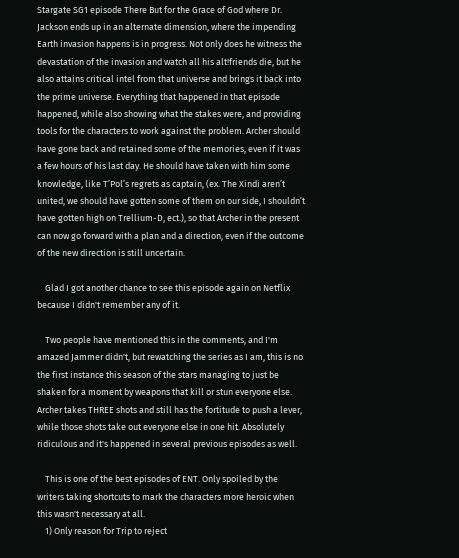Stargate SG1 episode There But for the Grace of God where Dr. Jackson ends up in an alternate dimension, where the impending Earth invasion happens is in progress. Not only does he witness the devastation of the invasion and watch all his alt!friends die, but he also attains critical intel from that universe and brings it back into the prime universe. Everything that happened in that episode happened, while also showing what the stakes were, and providing tools for the characters to work against the problem. Archer should have gone back and retained some of the memories, even if it was a few hours of his last day. He should have taken with him some knowledge, like T’Pol’s regrets as captain, (ex. The Xindi aren’t united, we should have gotten some of them on our side, I shouldn’t have gotten high on Trellium-D, ect.), so that Archer in the present can now go forward with a plan and a direction, even if the outcome of the new direction is still uncertain.

    Glad I got another chance to see this episode again on Netflix because I didn't remember any of it.

    Two people have mentioned this in the comments, and I'm amazed Jammer didn't, but rewatching the series as I am, this is no the first instance this season of the stars managing to just be shaken for a moment by weapons that kill or stun everyone else. Archer takes THREE shots and still has the fortitude to push a lever, while those shots take out everyone else in one hit. Absolutely ridiculous and it's happened in several previous episodes as well.

    This is one of the best episodes of ENT. Only spoiled by the writers taking shortcuts to mark the characters more heroic when this wasn't necessary at all.
    1) Only reason for Trip to reject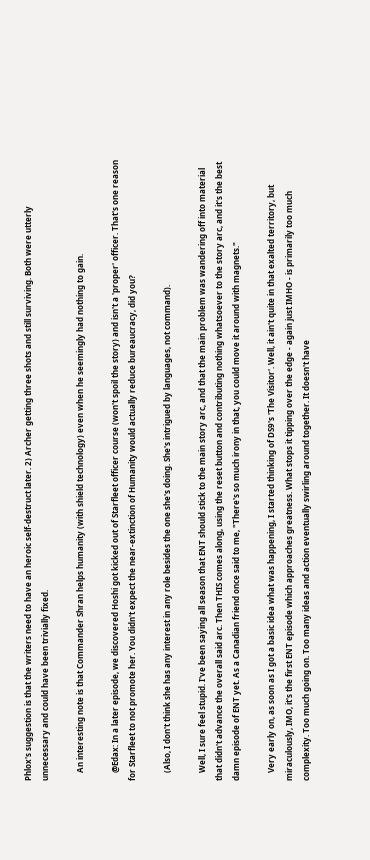Phlox's suggestion is that the writers need to have an heroic self-destruct later. 2) Archer getting three shots and still surviving. Both were utterly unnecessary and could have been trivially fixed.

    An interesting note is that Commander Shran helps humanity (with shield technology) even when he seemingly had nothing to gain.

    @Edax: In a later episode, we discovered Hoshi got kicked out of Starfleet officer course (won't spoil the story) and isn't a 'proper' officer. That's one reason for Starfleet to not promote her. You didn't expect the near-extinction of Humanity would actually reduce bureaucracy, did you?

    (Also, I don't think she has any interest in any role besides the one she's doing. She's intrigued by languages, not command).

    Well, I sure feel stupid. I've been saying all season that ENT should stick to the main story arc, and that the main problem was wandering off into material that didn't advance the overall said arc. Then THIS comes along, using the reset button and contributing nothing whatsoever to the story arc, and it's the best damn episode of ENT yet. As a Canadian friend once said to me, "There's so much irony in that, you could move it around with magnets."

    Very early on, as soon as I got a basic idea what was happening, I started thinking of DS9's 'The Visitor'. Well, it ain't quite in that exalted territory, but miraculously, IMO, it's the first ENT episode which approaches greatness. What stops it tipping over the edge - again just IMHO - is primarily too much complexity. Too much going on. Too many ideas and action eventually swirling around together. It doesn't have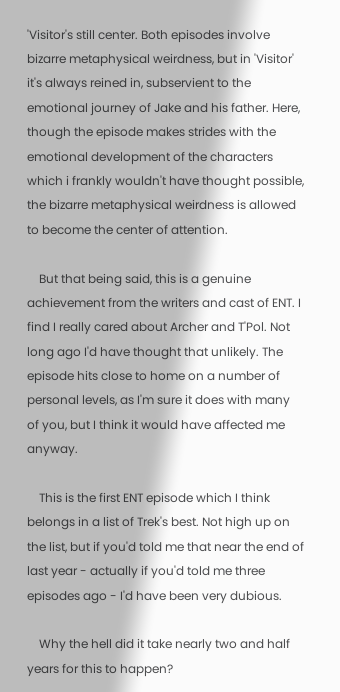'Visitor's still center. Both episodes involve bizarre metaphysical weirdness, but in 'Visitor' it's always reined in, subservient to the emotional journey of Jake and his father. Here, though the episode makes strides with the emotional development of the characters which i frankly wouldn't have thought possible, the bizarre metaphysical weirdness is allowed to become the center of attention.

    But that being said, this is a genuine achievement from the writers and cast of ENT. I find I really cared about Archer and T'Pol. Not long ago I'd have thought that unlikely. The episode hits close to home on a number of personal levels, as I'm sure it does with many of you, but I think it would have affected me anyway.

    This is the first ENT episode which I think belongs in a list of Trek's best. Not high up on the list, but if you'd told me that near the end of last year - actually if you'd told me three episodes ago - I'd have been very dubious.

    Why the hell did it take nearly two and half years for this to happen?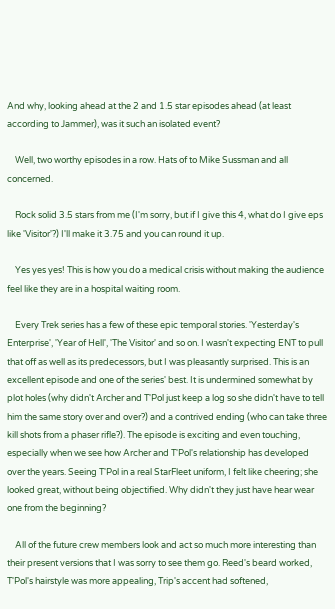And why, looking ahead at the 2 and 1.5 star episodes ahead (at least according to Jammer), was it such an isolated event?

    Well, two worthy episodes in a row. Hats of to Mike Sussman and all concerned.

    Rock solid 3.5 stars from me (I'm sorry, but if I give this 4, what do I give eps like 'Visitor'?) I'll make it 3.75 and you can round it up.

    Yes yes yes! This is how you do a medical crisis without making the audience feel like they are in a hospital waiting room.

    Every Trek series has a few of these epic temporal stories. 'Yesterday's Enterprise', 'Year of Hell', 'The Visitor' and so on. I wasn't expecting ENT to pull that off as well as its predecessors, but I was pleasantly surprised. This is an excellent episode and one of the series' best. It is undermined somewhat by plot holes (why didn't Archer and T'Pol just keep a log so she didn't have to tell him the same story over and over?) and a contrived ending (who can take three kill shots from a phaser rifle?). The episode is exciting and even touching, especially when we see how Archer and T'Pol's relationship has developed over the years. Seeing T'Pol in a real StarFleet uniform, I felt like cheering; she looked great, without being objectified. Why didn't they just have hear wear one from the beginning?

    All of the future crew members look and act so much more interesting than their present versions that I was sorry to see them go. Reed's beard worked, T'Pol's hairstyle was more appealing, Trip's accent had softened,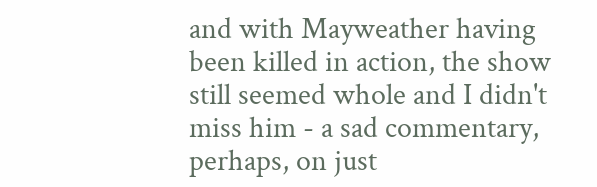and with Mayweather having been killed in action, the show still seemed whole and I didn't miss him - a sad commentary, perhaps, on just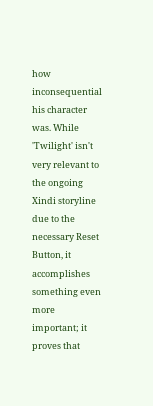how inconsequential his character was. While 'Twilight' isn't very relevant to the ongoing Xindi storyline due to the necessary Reset Button, it accomplishes something even more important; it proves that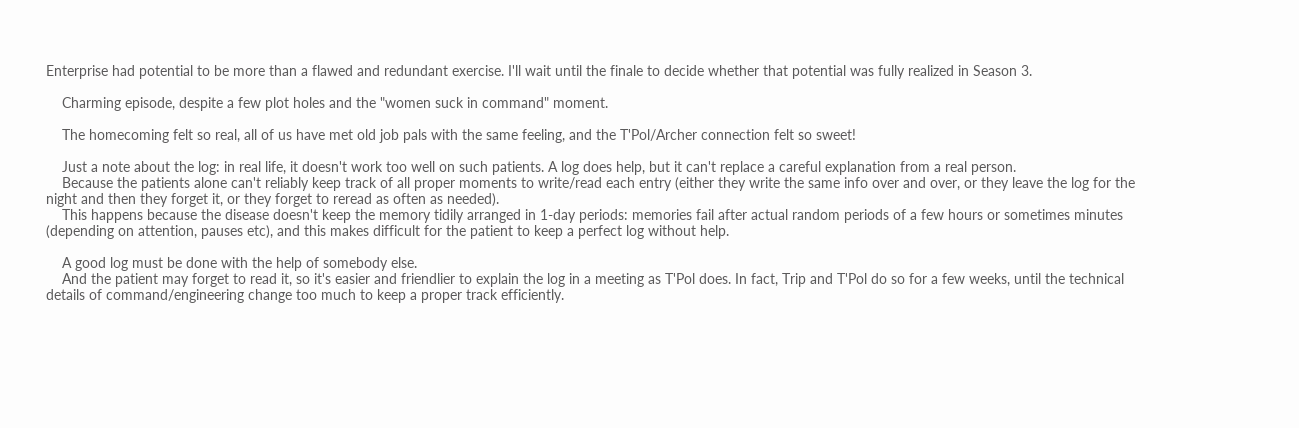Enterprise had potential to be more than a flawed and redundant exercise. I'll wait until the finale to decide whether that potential was fully realized in Season 3.

    Charming episode, despite a few plot holes and the "women suck in command" moment.

    The homecoming felt so real, all of us have met old job pals with the same feeling, and the T'Pol/Archer connection felt so sweet!

    Just a note about the log: in real life, it doesn't work too well on such patients. A log does help, but it can't replace a careful explanation from a real person.
    Because the patients alone can't reliably keep track of all proper moments to write/read each entry (either they write the same info over and over, or they leave the log for the night and then they forget it, or they forget to reread as often as needed).
    This happens because the disease doesn't keep the memory tidily arranged in 1-day periods: memories fail after actual random periods of a few hours or sometimes minutes (depending on attention, pauses etc), and this makes difficult for the patient to keep a perfect log without help.

    A good log must be done with the help of somebody else.
    And the patient may forget to read it, so it's easier and friendlier to explain the log in a meeting as T'Pol does. In fact, Trip and T'Pol do so for a few weeks, until the technical details of command/engineering change too much to keep a proper track efficiently.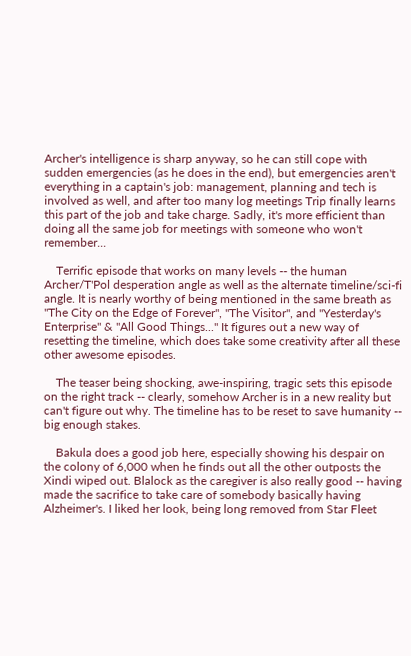Archer's intelligence is sharp anyway, so he can still cope with sudden emergencies (as he does in the end), but emergencies aren't everything in a captain's job: management, planning and tech is involved as well, and after too many log meetings Trip finally learns this part of the job and take charge. Sadly, it's more efficient than doing all the same job for meetings with someone who won't remember...

    Terrific episode that works on many levels -- the human Archer/T'Pol desperation angle as well as the alternate timeline/sci-fi angle. It is nearly worthy of being mentioned in the same breath as "The City on the Edge of Forever", "The Visitor", and "Yesterday's Enterprise" & "All Good Things..." It figures out a new way of resetting the timeline, which does take some creativity after all these other awesome episodes.

    The teaser being shocking, awe-inspiring, tragic sets this episode on the right track -- clearly, somehow Archer is in a new reality but can't figure out why. The timeline has to be reset to save humanity -- big enough stakes.

    Bakula does a good job here, especially showing his despair on the colony of 6,000 when he finds out all the other outposts the Xindi wiped out. Blalock as the caregiver is also really good -- having made the sacrifice to take care of somebody basically having Alzheimer's. I liked her look, being long removed from Star Fleet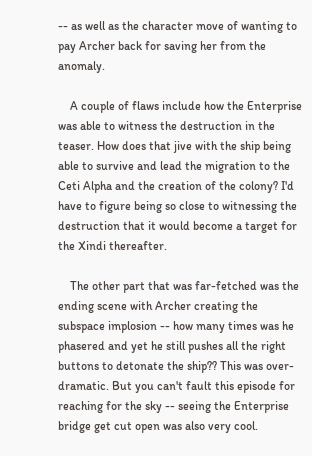-- as well as the character move of wanting to pay Archer back for saving her from the anomaly.

    A couple of flaws include how the Enterprise was able to witness the destruction in the teaser. How does that jive with the ship being able to survive and lead the migration to the Ceti Alpha and the creation of the colony? I'd have to figure being so close to witnessing the destruction that it would become a target for the Xindi thereafter.

    The other part that was far-fetched was the ending scene with Archer creating the subspace implosion -- how many times was he phasered and yet he still pushes all the right buttons to detonate the ship?? This was over-dramatic. But you can't fault this episode for reaching for the sky -- seeing the Enterprise bridge get cut open was also very cool.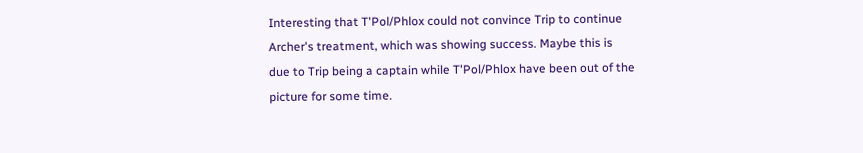Interesting that T'Pol/Phlox could not convince Trip to continue Archer's treatment, which was showing success. Maybe this is due to Trip being a captain while T'Pol/Phlox have been out of the picture for some time.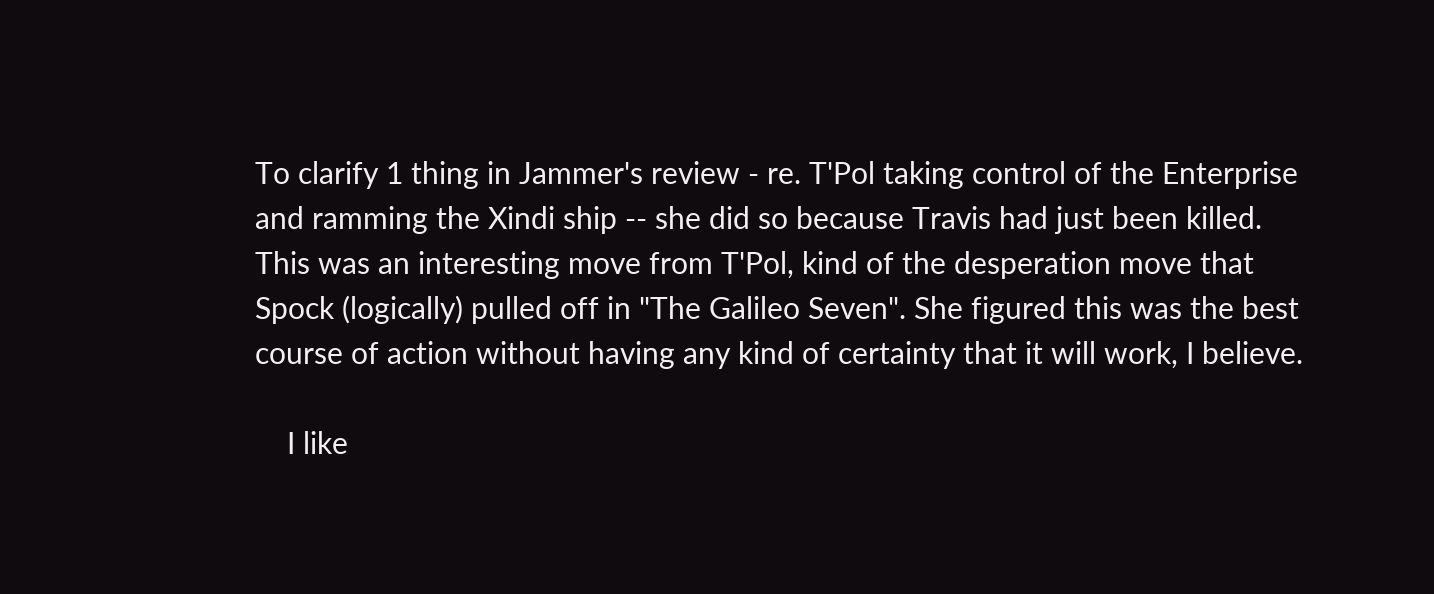To clarify 1 thing in Jammer's review - re. T'Pol taking control of the Enterprise and ramming the Xindi ship -- she did so because Travis had just been killed. This was an interesting move from T'Pol, kind of the desperation move that Spock (logically) pulled off in "The Galileo Seven". She figured this was the best course of action without having any kind of certainty that it will work, I believe.

    I like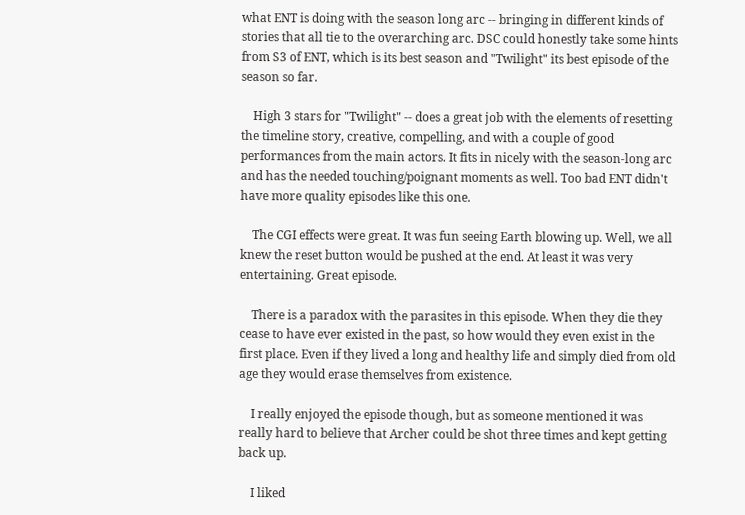what ENT is doing with the season long arc -- bringing in different kinds of stories that all tie to the overarching arc. DSC could honestly take some hints from S3 of ENT, which is its best season and "Twilight" its best episode of the season so far.

    High 3 stars for "Twilight" -- does a great job with the elements of resetting the timeline story, creative, compelling, and with a couple of good performances from the main actors. It fits in nicely with the season-long arc and has the needed touching/poignant moments as well. Too bad ENT didn't have more quality episodes like this one.

    The CGI effects were great. It was fun seeing Earth blowing up. Well, we all knew the reset button would be pushed at the end. At least it was very entertaining. Great episode.

    There is a paradox with the parasites in this episode. When they die they cease to have ever existed in the past, so how would they even exist in the first place. Even if they lived a long and healthy life and simply died from old age they would erase themselves from existence.

    I really enjoyed the episode though, but as someone mentioned it was really hard to believe that Archer could be shot three times and kept getting back up.

    I liked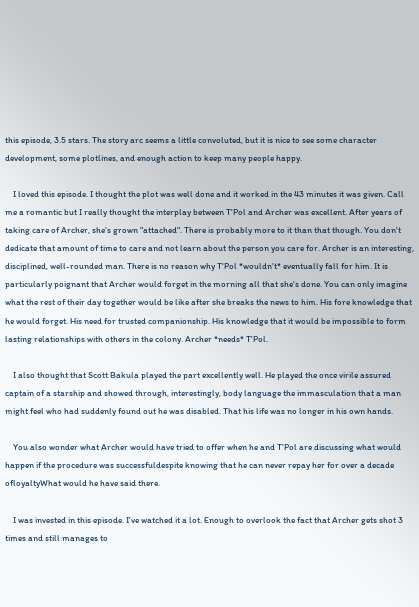this episode, 3.5 stars. The story arc seems a little convoluted, but it is nice to see some character development, some plotlines, and enough action to keep many people happy.

    I loved this episode. I thought the plot was well done and it worked in the 43 minutes it was given. Call me a romantic but I really thought the interplay between T'Pol and Archer was excellent. After years of taking care of Archer, she's grown "attached". There is probably more to it than that though. You don't dedicate that amount of time to care and not learn about the person you care for. Archer is an interesting, disciplined, well-rounded man. There is no reason why T'Pol *wouldn't* eventually fall for him. It is particularly poignant that Archer would forget in the morning all that she's done. You can only imagine what the rest of their day together would be like after she breaks the news to him. His fore knowledge that he would forget. His need for trusted companionship. His knowledge that it would be impossible to form lasting relationships with others in the colony. Archer *needs* T'Pol.

    I also thought that Scott Bakula played the part excellently well. He played the once virile assured captain of a starship and showed through, interestingly, body language the immasculation that a man might feel who had suddenly found out he was disabled. That his life was no longer in his own hands.

    You also wonder what Archer would have tried to offer when he and T'Pol are discussing what would happen if the procedure was successfuldespite knowing that he can never repay her for over a decade ofloyaltyWhat would he have said there.

    I was invested in this episode. I've watched it a lot. Enough to overlook the fact that Archer gets shot 3 times and still manages to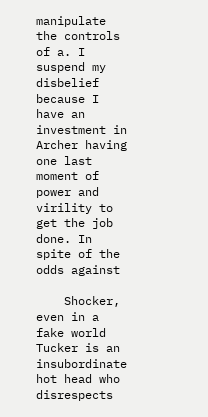manipulate the controls of a. I suspend my disbelief because I have an investment in Archer having one last moment of power and virility to get the job done. In spite of the odds against

    Shocker, even in a fake world Tucker is an insubordinate hot head who disrespects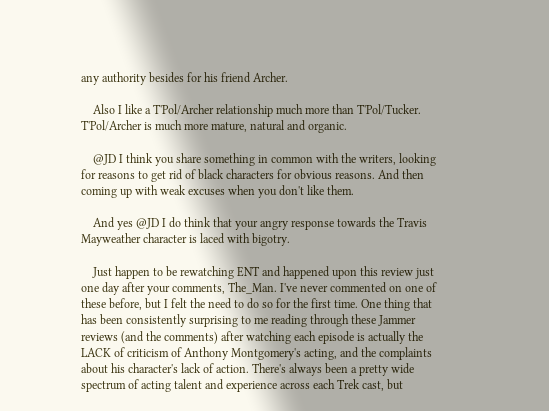any authority besides for his friend Archer.

    Also I like a T'Pol/Archer relationship much more than T'Pol/Tucker. T'Pol/Archer is much more mature, natural and organic.

    @JD I think you share something in common with the writers, looking for reasons to get rid of black characters for obvious reasons. And then coming up with weak excuses when you don't like them.

    And yes @JD I do think that your angry response towards the Travis Mayweather character is laced with bigotry.

    Just happen to be rewatching ENT and happened upon this review just one day after your comments, The_Man. I've never commented on one of these before, but I felt the need to do so for the first time. One thing that has been consistently surprising to me reading through these Jammer reviews (and the comments) after watching each episode is actually the LACK of criticism of Anthony Montgomery's acting, and the complaints about his character's lack of action. There's always been a pretty wide spectrum of acting talent and experience across each Trek cast, but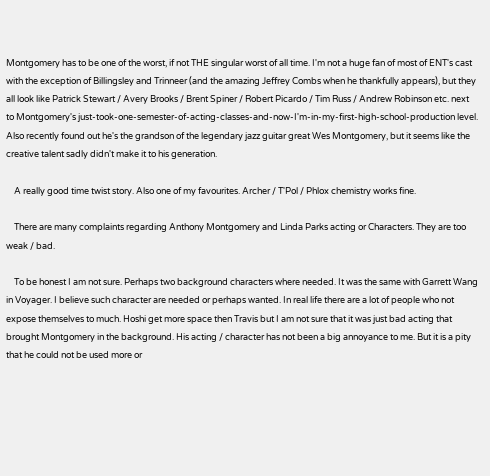Montgomery has to be one of the worst, if not THE singular worst of all time. I'm not a huge fan of most of ENT's cast with the exception of Billingsley and Trinneer (and the amazing Jeffrey Combs when he thankfully appears), but they all look like Patrick Stewart / Avery Brooks / Brent Spiner / Robert Picardo / Tim Russ / Andrew Robinson etc. next to Montgomery's just-took-one-semester-of-acting-classes-and-now-I'm-in-my-first-high-school-production level. Also recently found out he's the grandson of the legendary jazz guitar great Wes Montgomery, but it seems like the creative talent sadly didn't make it to his generation.

    A really good time twist story. Also one of my favourites. Archer / T'Pol / Phlox chemistry works fine.

    There are many complaints regarding Anthony Montgomery and Linda Parks acting or Characters. They are too weak / bad.

    To be honest I am not sure. Perhaps two background characters where needed. It was the same with Garrett Wang in Voyager. I believe such character are needed or perhaps wanted. In real life there are a lot of people who not expose themselves to much. Hoshi get more space then Travis but I am not sure that it was just bad acting that brought Montgomery in the background. His acting / character has not been a big annoyance to me. But it is a pity that he could not be used more or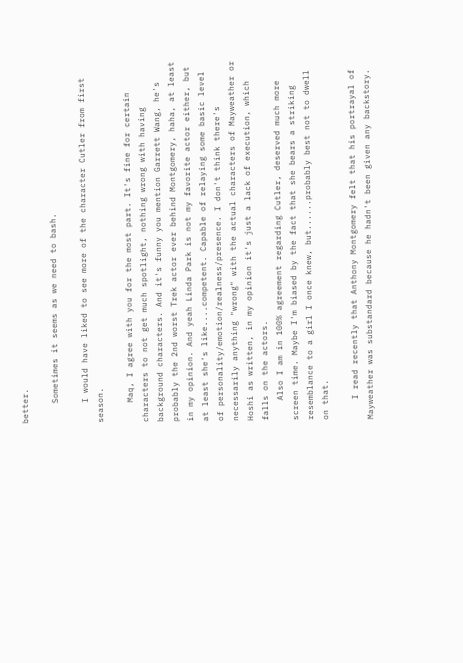better.

    Sometimes it seems as we need to bash.

    I would have liked to see more of the character Cutler from first season.

    Maq, I agree with you for the most part. It's fine for certain characters to not get much spotlight, nothing wrong with having background characters. And it's funny you mention Garrett Wang, he's probably the 2nd worst Trek actor ever behind Montgomery, haha, at least in my opinion. And yeah Linda Park is not my favorite actor either, but at least she's like....competent. Capable of relaying some basic level of personality/emotion/realness/presence. I don't think there's necessarily anything "wrong" with the actual characters of Mayweather or Hoshi as written, in my opinion it's just a lack of execution, which falls on the actors.
    Also I am in 100% agreement regarding Cutler, deserved much more screen time. Maybe I'm biased by the fact that she bears a striking resemblance to a girl I once knew, but......probably best not to dwell on that.

    I read recently that Anthony Montgomery felt that his portrayal of Mayweather was substandard because he hadn't been given any backstory.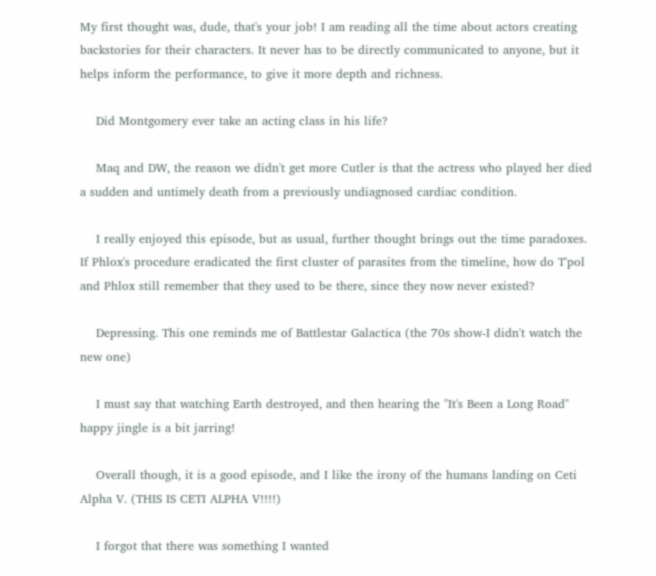My first thought was, dude, that's your job! I am reading all the time about actors creating backstories for their characters. It never has to be directly communicated to anyone, but it helps inform the performance, to give it more depth and richness.

    Did Montgomery ever take an acting class in his life?

    Maq and DW, the reason we didn't get more Cutler is that the actress who played her died a sudden and untimely death from a previously undiagnosed cardiac condition.

    I really enjoyed this episode, but as usual, further thought brings out the time paradoxes. If Phlox's procedure eradicated the first cluster of parasites from the timeline, how do T'pol and Phlox still remember that they used to be there, since they now never existed?

    Depressing. This one reminds me of Battlestar Galactica (the 70s show-I didn't watch the new one)

    I must say that watching Earth destroyed, and then hearing the "It's Been a Long Road" happy jingle is a bit jarring!

    Overall though, it is a good episode, and I like the irony of the humans landing on Ceti Alpha V. (THIS IS CETI ALPHA V!!!!)

    I forgot that there was something I wanted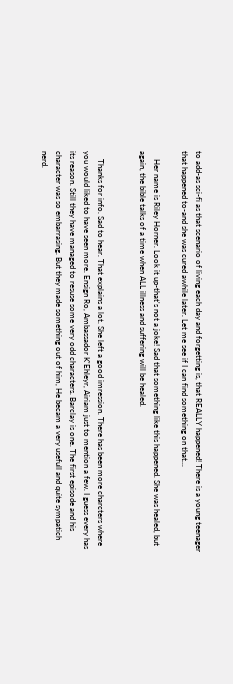to add-as sci-fi as that scenario of living each day and forgetting is, that REALLY happened! There is a young teenager that happened to-and she was cured awhile later. Let me see if I can find something on that...

    Her name is Riley Horner. Look it up-that's not a joke! Sad that something like this happened. She was healed, but again, the bible talks of a time when ALL illness and suffering will be healed.


    Thanks for info. Sad to hear. That explains a lot. She left a good imression. There has been more charcters where you would liked to have seen more. Ensign Ro, Ambassador K'Ehleyr, Airiam just to mention a few. I guess every has its reason. Still they have managed to resuse some very odd characters. Barclay is one. The first episode and his character was so embarrasing. But they made something out of him, He becam a very usefull and quite sympatich nerd.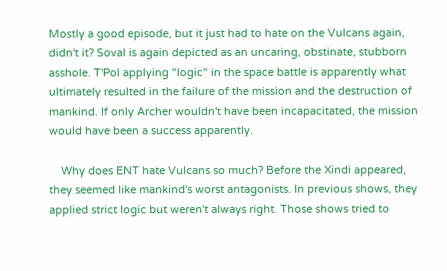Mostly a good episode, but it just had to hate on the Vulcans again, didn't it? Soval is again depicted as an uncaring, obstinate, stubborn asshole. T'Pol applying "logic" in the space battle is apparently what ultimately resulted in the failure of the mission and the destruction of mankind. If only Archer wouldn't have been incapacitated, the mission would have been a success apparently.

    Why does ENT hate Vulcans so much? Before the Xindi appeared, they seemed like mankind's worst antagonists. In previous shows, they applied strict logic but weren't always right. Those shows tried to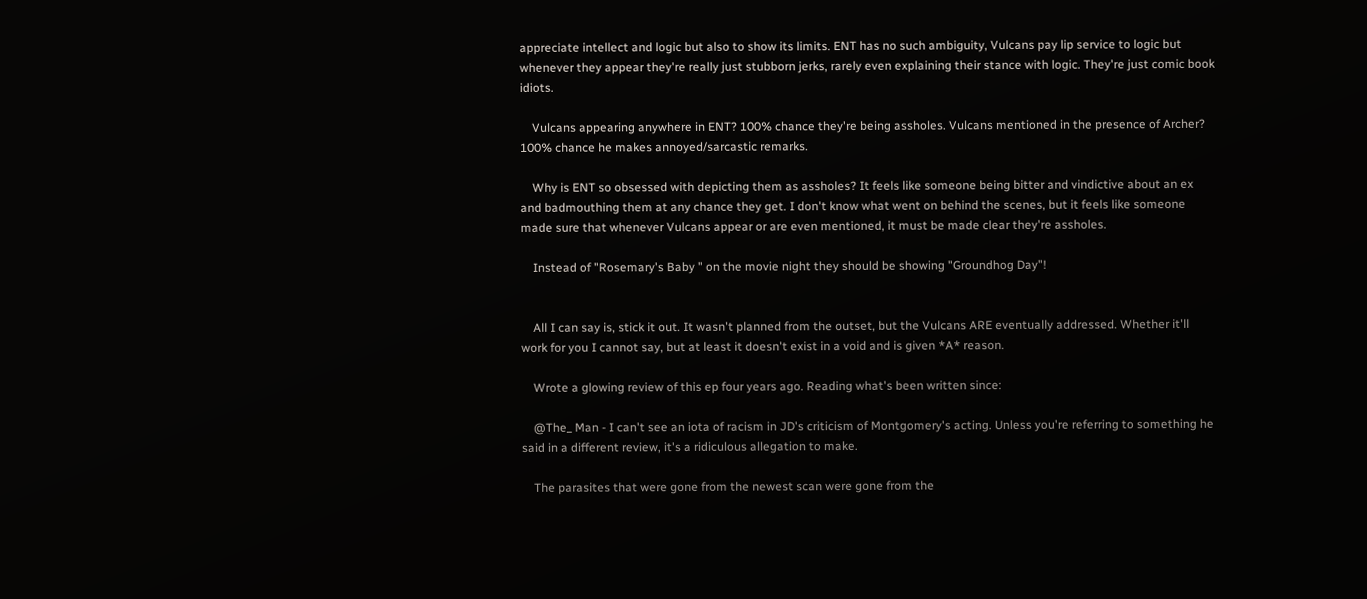appreciate intellect and logic but also to show its limits. ENT has no such ambiguity, Vulcans pay lip service to logic but whenever they appear they're really just stubborn jerks, rarely even explaining their stance with logic. They're just comic book idiots.

    Vulcans appearing anywhere in ENT? 100% chance they're being assholes. Vulcans mentioned in the presence of Archer? 100% chance he makes annoyed/sarcastic remarks.

    Why is ENT so obsessed with depicting them as assholes? It feels like someone being bitter and vindictive about an ex and badmouthing them at any chance they get. I don't know what went on behind the scenes, but it feels like someone made sure that whenever Vulcans appear or are even mentioned, it must be made clear they're assholes.

    Instead of "Rosemary's Baby " on the movie night they should be showing "Groundhog Day"!


    All I can say is, stick it out. It wasn't planned from the outset, but the Vulcans ARE eventually addressed. Whether it'll work for you I cannot say, but at least it doesn't exist in a void and is given *A* reason.

    Wrote a glowing review of this ep four years ago. Reading what's been written since:

    @The_ Man - I can't see an iota of racism in JD's criticism of Montgomery's acting. Unless you're referring to something he said in a different review, it's a ridiculous allegation to make.

    The parasites that were gone from the newest scan were gone from the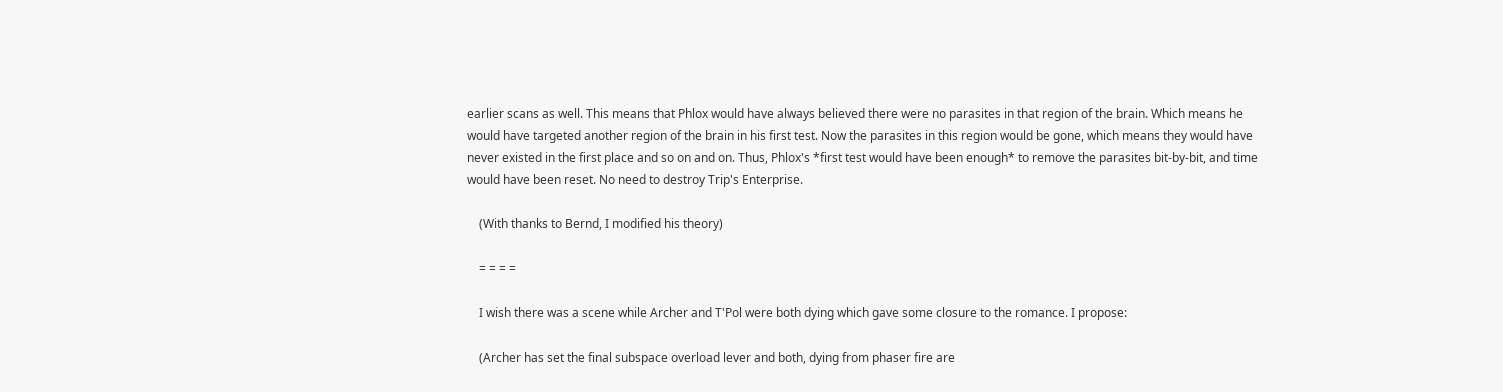earlier scans as well. This means that Phlox would have always believed there were no parasites in that region of the brain. Which means he would have targeted another region of the brain in his first test. Now the parasites in this region would be gone, which means they would have never existed in the first place and so on and on. Thus, Phlox's *first test would have been enough* to remove the parasites bit-by-bit, and time would have been reset. No need to destroy Trip's Enterprise.

    (With thanks to Bernd, I modified his theory)

    = = = =

    I wish there was a scene while Archer and T'Pol were both dying which gave some closure to the romance. I propose:

    (Archer has set the final subspace overload lever and both, dying from phaser fire are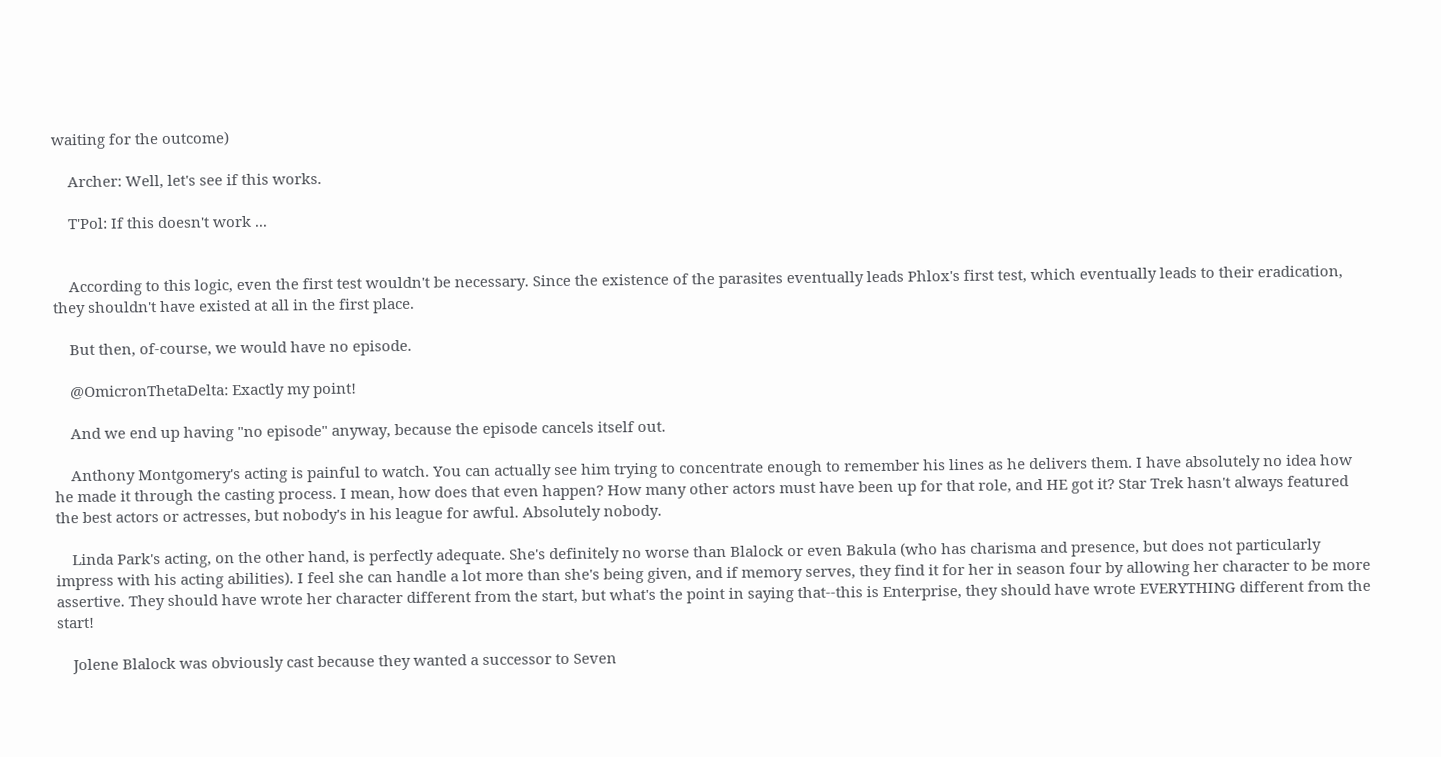waiting for the outcome)

    Archer: Well, let's see if this works.

    T'Pol: If this doesn't work ...


    According to this logic, even the first test wouldn't be necessary. Since the existence of the parasites eventually leads Phlox's first test, which eventually leads to their eradication, they shouldn't have existed at all in the first place.

    But then, of-course, we would have no episode.

    @OmicronThetaDelta: Exactly my point!

    And we end up having "no episode" anyway, because the episode cancels itself out.

    Anthony Montgomery's acting is painful to watch. You can actually see him trying to concentrate enough to remember his lines as he delivers them. I have absolutely no idea how he made it through the casting process. I mean, how does that even happen? How many other actors must have been up for that role, and HE got it? Star Trek hasn't always featured the best actors or actresses, but nobody's in his league for awful. Absolutely nobody.

    Linda Park's acting, on the other hand, is perfectly adequate. She's definitely no worse than Blalock or even Bakula (who has charisma and presence, but does not particularly impress with his acting abilities). I feel she can handle a lot more than she's being given, and if memory serves, they find it for her in season four by allowing her character to be more assertive. They should have wrote her character different from the start, but what's the point in saying that--this is Enterprise, they should have wrote EVERYTHING different from the start!

    Jolene Blalock was obviously cast because they wanted a successor to Seven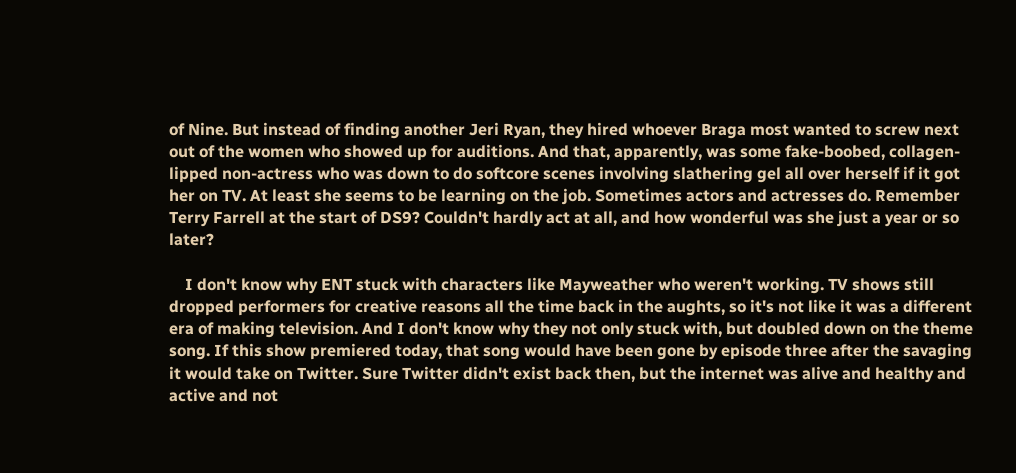of Nine. But instead of finding another Jeri Ryan, they hired whoever Braga most wanted to screw next out of the women who showed up for auditions. And that, apparently, was some fake-boobed, collagen-lipped non-actress who was down to do softcore scenes involving slathering gel all over herself if it got her on TV. At least she seems to be learning on the job. Sometimes actors and actresses do. Remember Terry Farrell at the start of DS9? Couldn't hardly act at all, and how wonderful was she just a year or so later?

    I don't know why ENT stuck with characters like Mayweather who weren't working. TV shows still dropped performers for creative reasons all the time back in the aughts, so it's not like it was a different era of making television. And I don't know why they not only stuck with, but doubled down on the theme song. If this show premiered today, that song would have been gone by episode three after the savaging it would take on Twitter. Sure Twitter didn't exist back then, but the internet was alive and healthy and active and not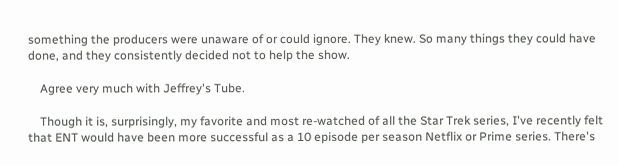something the producers were unaware of or could ignore. They knew. So many things they could have done, and they consistently decided not to help the show.

    Agree very much with Jeffrey's Tube.

    Though it is, surprisingly, my favorite and most re-watched of all the Star Trek series, I've recently felt that ENT would have been more successful as a 10 episode per season Netflix or Prime series. There's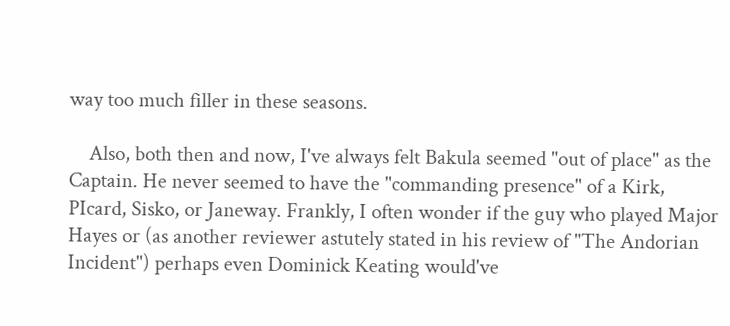way too much filler in these seasons.

    Also, both then and now, I've always felt Bakula seemed "out of place" as the Captain. He never seemed to have the "commanding presence" of a Kirk, PIcard, Sisko, or Janeway. Frankly, I often wonder if the guy who played Major Hayes or (as another reviewer astutely stated in his review of "The Andorian Incident") perhaps even Dominick Keating would've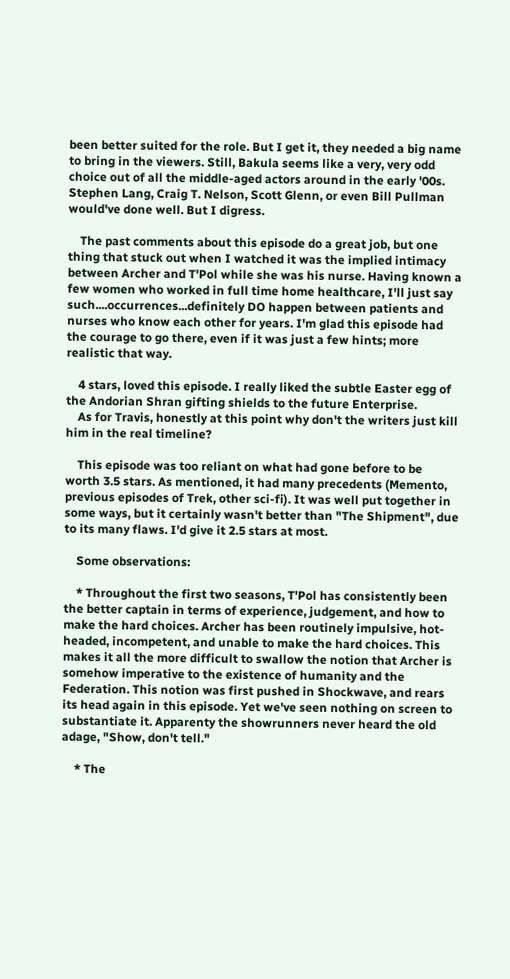been better suited for the role. But I get it, they needed a big name to bring in the viewers. Still, Bakula seems like a very, very odd choice out of all the middle-aged actors around in the early '00s. Stephen Lang, Craig T. Nelson, Scott Glenn, or even Bill Pullman would've done well. But I digress.

    The past comments about this episode do a great job, but one thing that stuck out when I watched it was the implied intimacy between Archer and T'Pol while she was his nurse. Having known a few women who worked in full time home healthcare, I'll just say such....occurrences...definitely DO happen between patients and nurses who know each other for years. I'm glad this episode had the courage to go there, even if it was just a few hints; more realistic that way.

    4 stars, loved this episode. I really liked the subtle Easter egg of the Andorian Shran gifting shields to the future Enterprise.
    As for Travis, honestly at this point why don't the writers just kill him in the real timeline?

    This episode was too reliant on what had gone before to be worth 3.5 stars. As mentioned, it had many precedents (Memento, previous episodes of Trek, other sci-fi). It was well put together in some ways, but it certainly wasn't better than "The Shipment", due to its many flaws. I'd give it 2.5 stars at most.

    Some observations:

    * Throughout the first two seasons, T'Pol has consistently been the better captain in terms of experience, judgement, and how to make the hard choices. Archer has been routinely impulsive, hot-headed, incompetent, and unable to make the hard choices. This makes it all the more difficult to swallow the notion that Archer is somehow imperative to the existence of humanity and the Federation. This notion was first pushed in Shockwave, and rears its head again in this episode. Yet we've seen nothing on screen to substantiate it. Apparenty the showrunners never heard the old adage, "Show, don't tell."

    * The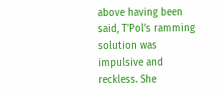above having been said, T'Pol's ramming solution was impulsive and reckless. She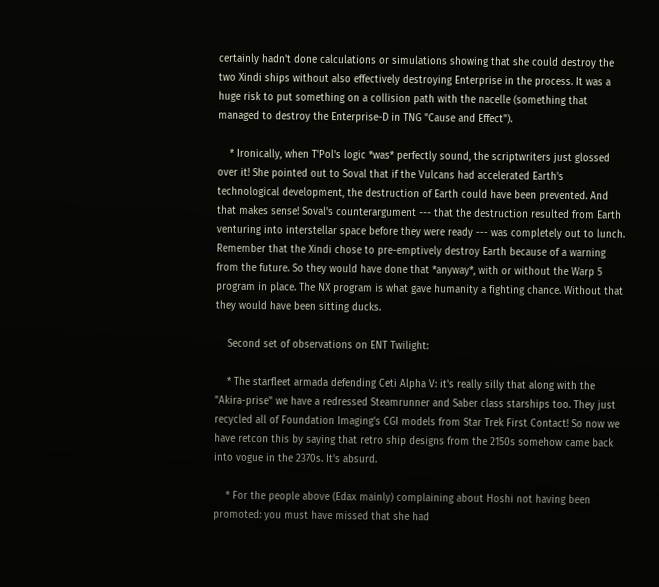certainly hadn't done calculations or simulations showing that she could destroy the two Xindi ships without also effectively destroying Enterprise in the process. It was a huge risk to put something on a collision path with the nacelle (something that managed to destroy the Enterprise-D in TNG "Cause and Effect").

    * Ironically, when T'Pol's logic *was* perfectly sound, the scriptwriters just glossed over it! She pointed out to Soval that if the Vulcans had accelerated Earth's technological development, the destruction of Earth could have been prevented. And that makes sense! Soval's counterargument --- that the destruction resulted from Earth venturing into interstellar space before they were ready --- was completely out to lunch. Remember that the Xindi chose to pre-emptively destroy Earth because of a warning from the future. So they would have done that *anyway*, with or without the Warp 5 program in place. The NX program is what gave humanity a fighting chance. Without that they would have been sitting ducks.

    Second set of observations on ENT Twilight:

    * The starfleet armada defending Ceti Alpha V: it's really silly that along with the "Akira-prise" we have a redressed Steamrunner and Saber class starships too. They just recycled all of Foundation Imaging's CGI models from Star Trek First Contact! So now we have retcon this by saying that retro ship designs from the 2150s somehow came back into vogue in the 2370s. It's absurd.

    * For the people above (Edax mainly) complaining about Hoshi not having been promoted: you must have missed that she had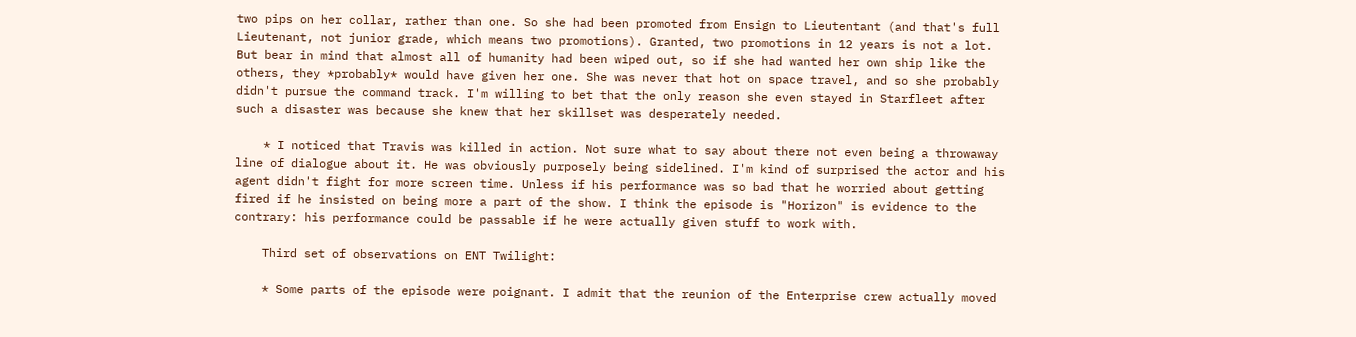two pips on her collar, rather than one. So she had been promoted from Ensign to Lieutentant (and that's full Lieutenant, not junior grade, which means two promotions). Granted, two promotions in 12 years is not a lot. But bear in mind that almost all of humanity had been wiped out, so if she had wanted her own ship like the others, they *probably* would have given her one. She was never that hot on space travel, and so she probably didn't pursue the command track. I'm willing to bet that the only reason she even stayed in Starfleet after such a disaster was because she knew that her skillset was desperately needed.

    * I noticed that Travis was killed in action. Not sure what to say about there not even being a throwaway line of dialogue about it. He was obviously purposely being sidelined. I'm kind of surprised the actor and his agent didn't fight for more screen time. Unless if his performance was so bad that he worried about getting fired if he insisted on being more a part of the show. I think the episode is "Horizon" is evidence to the contrary: his performance could be passable if he were actually given stuff to work with.

    Third set of observations on ENT Twilight:

    * Some parts of the episode were poignant. I admit that the reunion of the Enterprise crew actually moved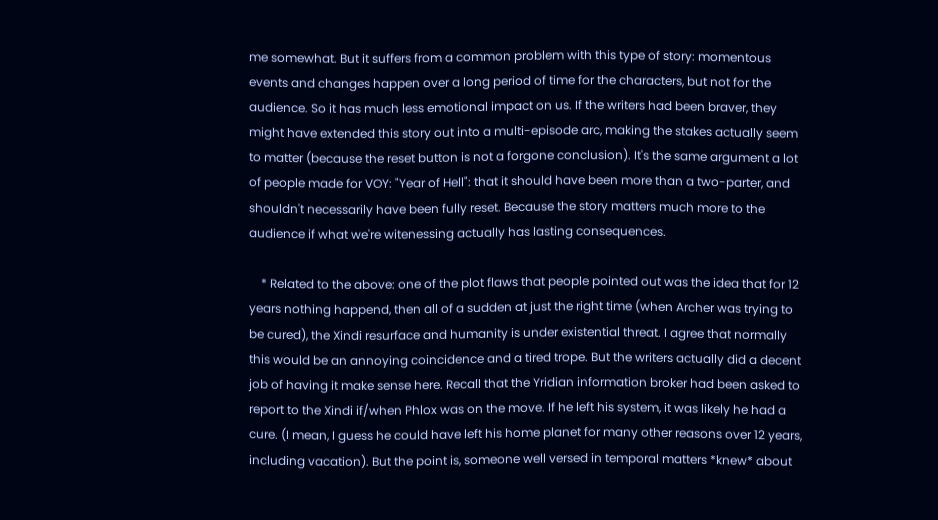me somewhat. But it suffers from a common problem with this type of story: momentous events and changes happen over a long period of time for the characters, but not for the audience. So it has much less emotional impact on us. If the writers had been braver, they might have extended this story out into a multi-episode arc, making the stakes actually seem to matter (because the reset button is not a forgone conclusion). It's the same argument a lot of people made for VOY: "Year of Hell": that it should have been more than a two-parter, and shouldn't necessarily have been fully reset. Because the story matters much more to the audience if what we're witenessing actually has lasting consequences.

    * Related to the above: one of the plot flaws that people pointed out was the idea that for 12 years nothing happend, then all of a sudden at just the right time (when Archer was trying to be cured), the Xindi resurface and humanity is under existential threat. I agree that normally this would be an annoying coincidence and a tired trope. But the writers actually did a decent job of having it make sense here. Recall that the Yridian information broker had been asked to report to the Xindi if/when Phlox was on the move. If he left his system, it was likely he had a cure. (I mean, I guess he could have left his home planet for many other reasons over 12 years, including vacation). But the point is, someone well versed in temporal matters *knew* about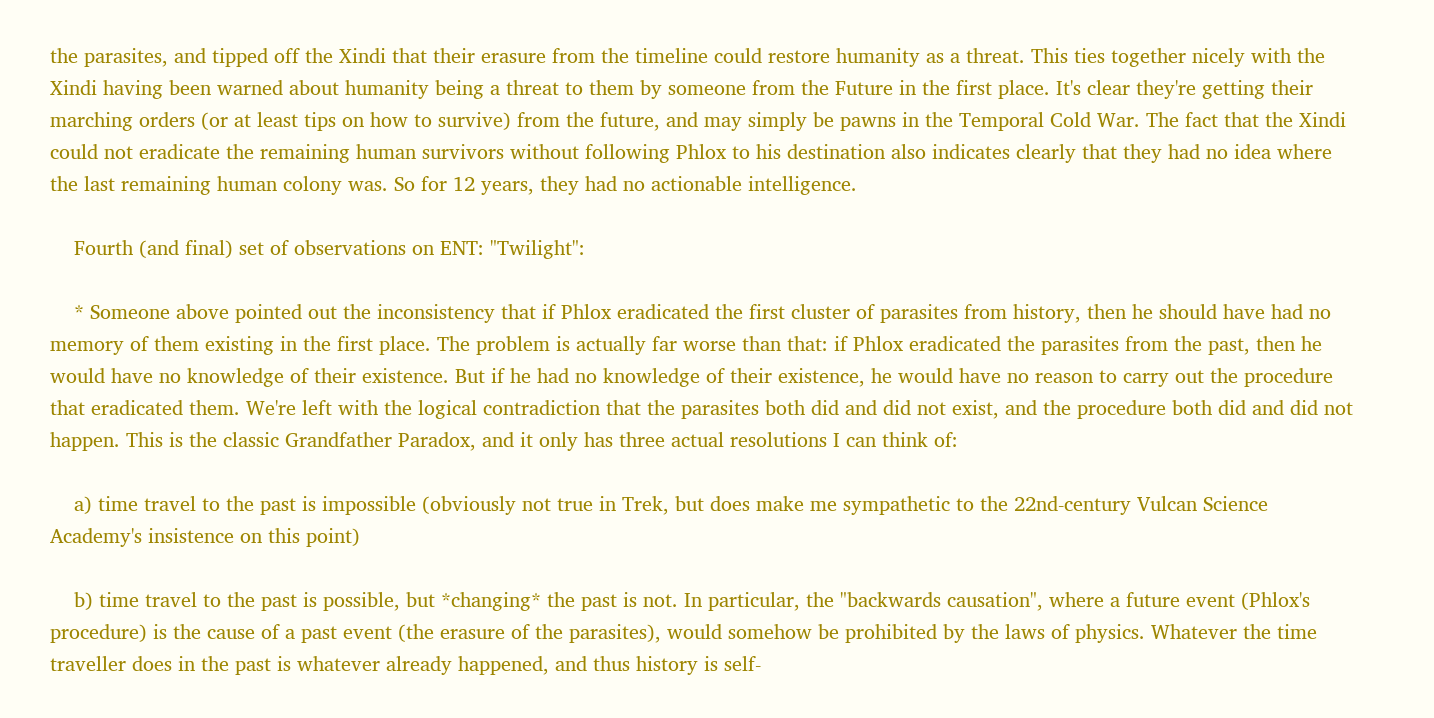the parasites, and tipped off the Xindi that their erasure from the timeline could restore humanity as a threat. This ties together nicely with the Xindi having been warned about humanity being a threat to them by someone from the Future in the first place. It's clear they're getting their marching orders (or at least tips on how to survive) from the future, and may simply be pawns in the Temporal Cold War. The fact that the Xindi could not eradicate the remaining human survivors without following Phlox to his destination also indicates clearly that they had no idea where the last remaining human colony was. So for 12 years, they had no actionable intelligence.

    Fourth (and final) set of observations on ENT: "Twilight":

    * Someone above pointed out the inconsistency that if Phlox eradicated the first cluster of parasites from history, then he should have had no memory of them existing in the first place. The problem is actually far worse than that: if Phlox eradicated the parasites from the past, then he would have no knowledge of their existence. But if he had no knowledge of their existence, he would have no reason to carry out the procedure that eradicated them. We're left with the logical contradiction that the parasites both did and did not exist, and the procedure both did and did not happen. This is the classic Grandfather Paradox, and it only has three actual resolutions I can think of:

    a) time travel to the past is impossible (obviously not true in Trek, but does make me sympathetic to the 22nd-century Vulcan Science Academy's insistence on this point)

    b) time travel to the past is possible, but *changing* the past is not. In particular, the "backwards causation", where a future event (Phlox's procedure) is the cause of a past event (the erasure of the parasites), would somehow be prohibited by the laws of physics. Whatever the time traveller does in the past is whatever already happened, and thus history is self-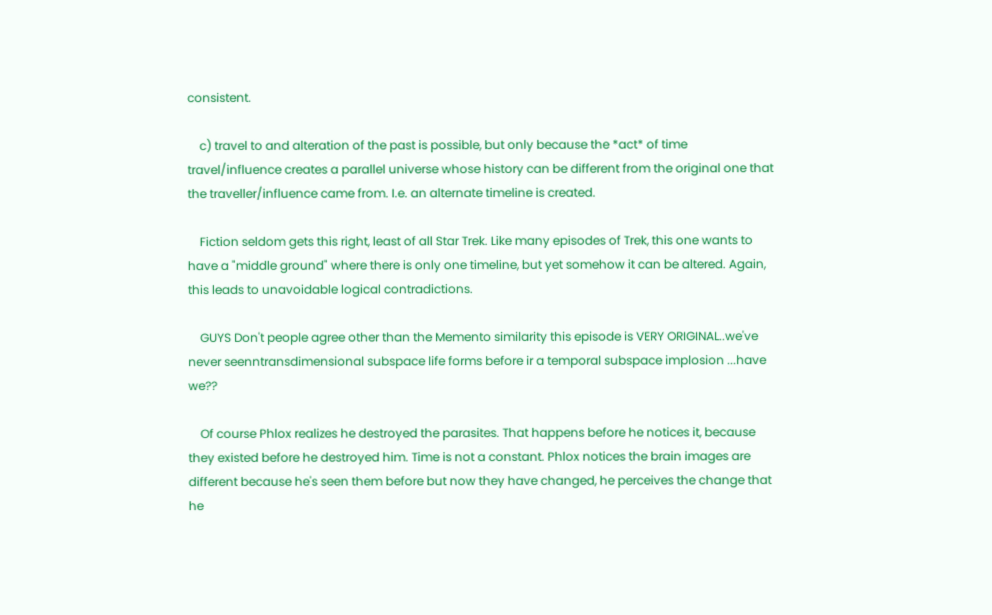consistent.

    c) travel to and alteration of the past is possible, but only because the *act* of time travel/influence creates a parallel universe whose history can be different from the original one that the traveller/influence came from. I.e. an alternate timeline is created.

    Fiction seldom gets this right, least of all Star Trek. Like many episodes of Trek, this one wants to have a "middle ground" where there is only one timeline, but yet somehow it can be altered. Again, this leads to unavoidable logical contradictions.

    GUYS Don't people agree other than the Memento similarity this episode is VERY ORIGINAL..we've never seenntransdimensional subspace life forms before ir a temporal subspace implosion ...have we??

    Of course Phlox realizes he destroyed the parasites. That happens before he notices it, because they existed before he destroyed him. Time is not a constant. Phlox notices the brain images are different because he's seen them before but now they have changed, he perceives the change that he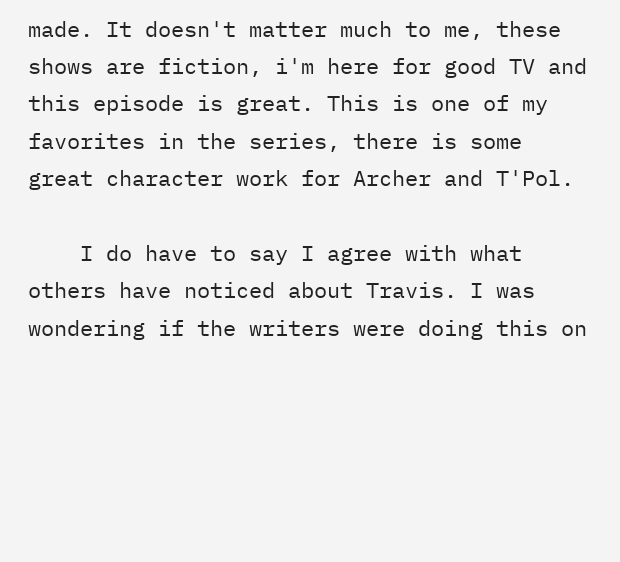made. It doesn't matter much to me, these shows are fiction, i'm here for good TV and this episode is great. This is one of my favorites in the series, there is some great character work for Archer and T'Pol.

    I do have to say I agree with what others have noticed about Travis. I was wondering if the writers were doing this on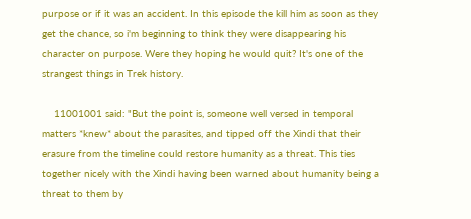purpose or if it was an accident. In this episode the kill him as soon as they get the chance, so i'm beginning to think they were disappearing his character on purpose. Were they hoping he would quit? It's one of the strangest things in Trek history.

    11001001 said: "But the point is, someone well versed in temporal matters *knew* about the parasites, and tipped off the Xindi that their erasure from the timeline could restore humanity as a threat. This ties together nicely with the Xindi having been warned about humanity being a threat to them by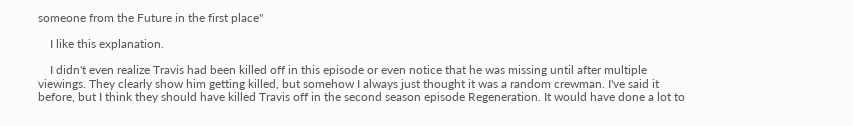someone from the Future in the first place"

    I like this explanation.

    I didn't even realize Travis had been killed off in this episode or even notice that he was missing until after multiple viewings. They clearly show him getting killed, but somehow I always just thought it was a random crewman. I've said it before, but I think they should have killed Travis off in the second season episode Regeneration. It would have done a lot to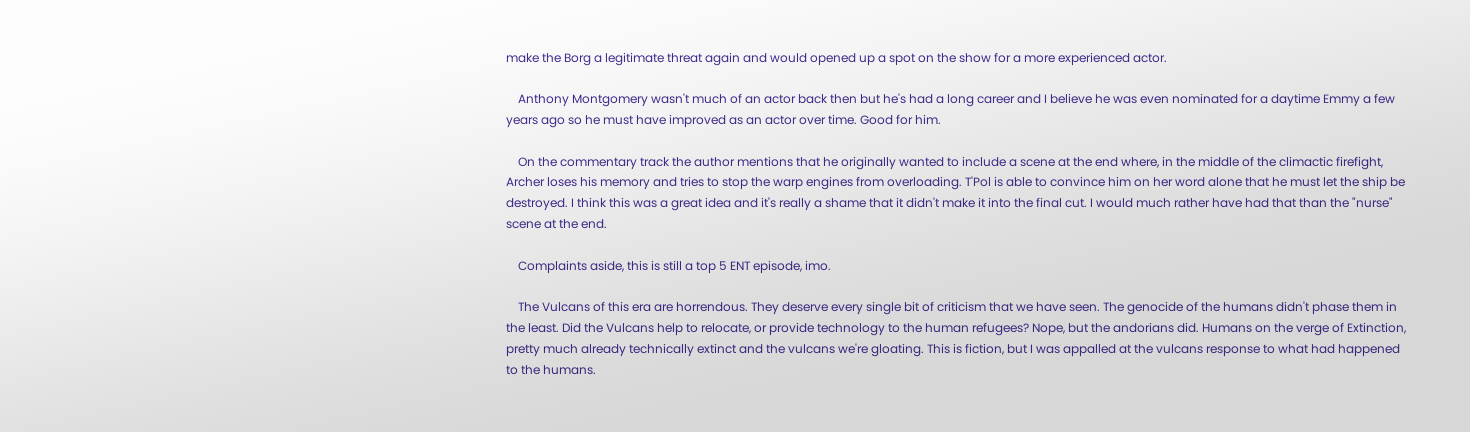make the Borg a legitimate threat again and would opened up a spot on the show for a more experienced actor.

    Anthony Montgomery wasn't much of an actor back then but he's had a long career and I believe he was even nominated for a daytime Emmy a few years ago so he must have improved as an actor over time. Good for him.

    On the commentary track the author mentions that he originally wanted to include a scene at the end where, in the middle of the climactic firefight, Archer loses his memory and tries to stop the warp engines from overloading. T'Pol is able to convince him on her word alone that he must let the ship be destroyed. I think this was a great idea and it's really a shame that it didn't make it into the final cut. I would much rather have had that than the "nurse" scene at the end.

    Complaints aside, this is still a top 5 ENT episode, imo.

    The Vulcans of this era are horrendous. They deserve every single bit of criticism that we have seen. The genocide of the humans didn't phase them in the least. Did the Vulcans help to relocate, or provide technology to the human refugees? Nope, but the andorians did. Humans on the verge of Extinction, pretty much already technically extinct and the vulcans we're gloating. This is fiction, but I was appalled at the vulcans response to what had happened to the humans.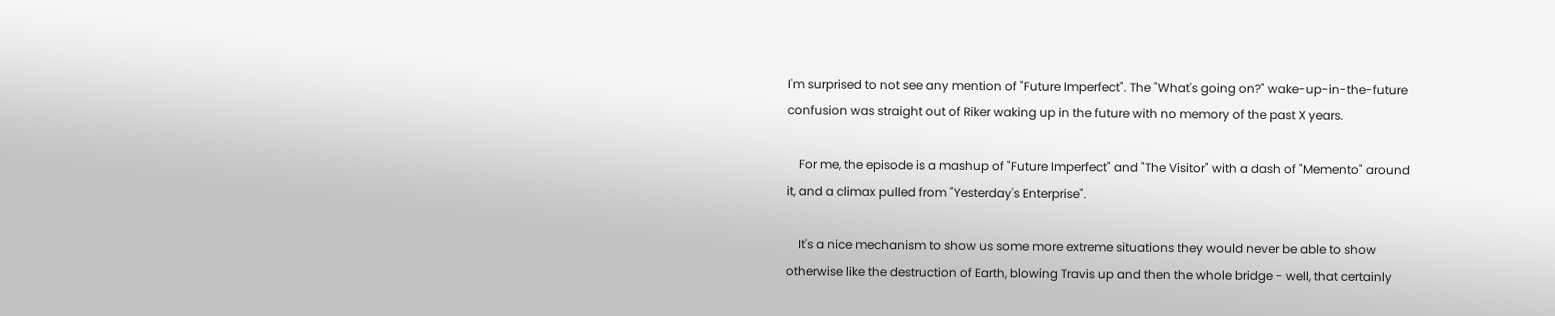I'm surprised to not see any mention of "Future Imperfect". The "What's going on?" wake-up-in-the-future confusion was straight out of Riker waking up in the future with no memory of the past X years.

    For me, the episode is a mashup of "Future Imperfect" and "The Visitor" with a dash of "Memento" around it, and a climax pulled from "Yesterday's Enterprise".

    It's a nice mechanism to show us some more extreme situations they would never be able to show otherwise like the destruction of Earth, blowing Travis up and then the whole bridge - well, that certainly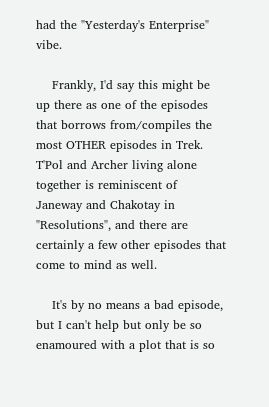had the "Yesterday's Enterprise" vibe.

    Frankly, I'd say this might be up there as one of the episodes that borrows from/compiles the most OTHER episodes in Trek. T'Pol and Archer living alone together is reminiscent of Janeway and Chakotay in "Resolutions", and there are certainly a few other episodes that come to mind as well.

    It's by no means a bad episode, but I can't help but only be so enamoured with a plot that is so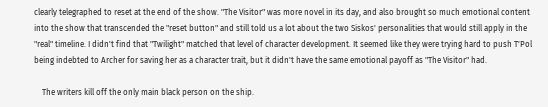clearly telegraphed to reset at the end of the show. "The Visitor" was more novel in its day, and also brought so much emotional content into the show that transcended the "reset button" and still told us a lot about the two Siskos' personalities that would still apply in the "real" timeline. I didn't find that "Twilight" matched that level of character development. It seemed like they were trying hard to push T'Pol being indebted to Archer for saving her as a character trait, but it didn't have the same emotional payoff as "The Visitor" had.

    The writers kill off the only main black person on the ship.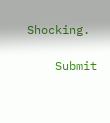Shocking.

    Submit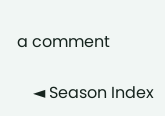a comment

    ◄ Season Index